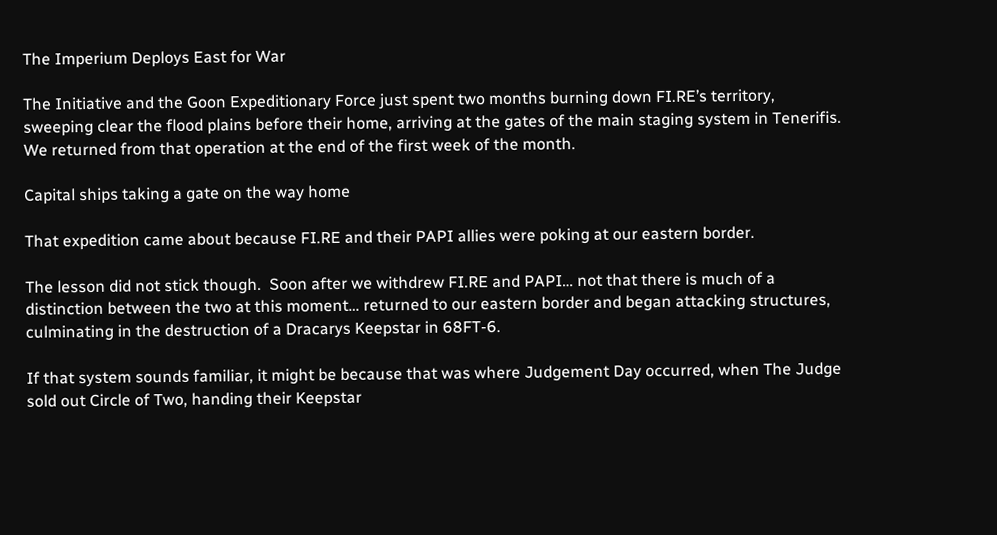The Imperium Deploys East for War

The Initiative and the Goon Expeditionary Force just spent two months burning down FI.RE’s territory, sweeping clear the flood plains before their home, arriving at the gates of the main staging system in Tenerifis.  We returned from that operation at the end of the first week of the month.

Capital ships taking a gate on the way home

That expedition came about because FI.RE and their PAPI allies were poking at our eastern border.

The lesson did not stick though.  Soon after we withdrew FI.RE and PAPI… not that there is much of a distinction between the two at this moment… returned to our eastern border and began attacking structures, culminating in the destruction of a Dracarys Keepstar in 68FT-6.

If that system sounds familiar, it might be because that was where Judgement Day occurred, when The Judge sold out Circle of Two, handing their Keepstar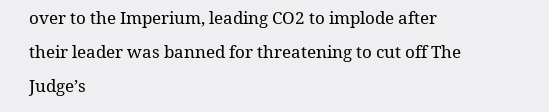over to the Imperium, leading CO2 to implode after their leader was banned for threatening to cut off The Judge’s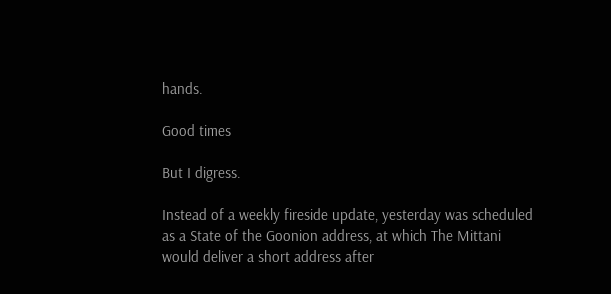hands.

Good times

But I digress.

Instead of a weekly fireside update, yesterday was scheduled as a State of the Goonion address, at which The Mittani would deliver a short address after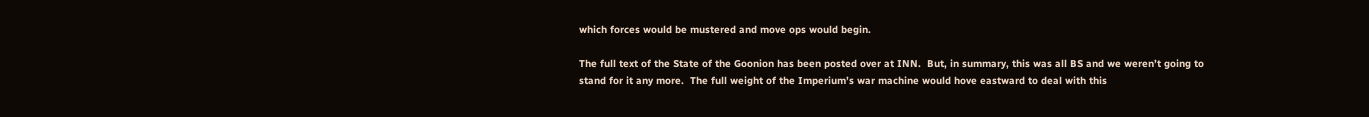which forces would be mustered and move ops would begin.

The full text of the State of the Goonion has been posted over at INN.  But, in summary, this was all BS and we weren’t going to stand for it any more.  The full weight of the Imperium’s war machine would hove eastward to deal with this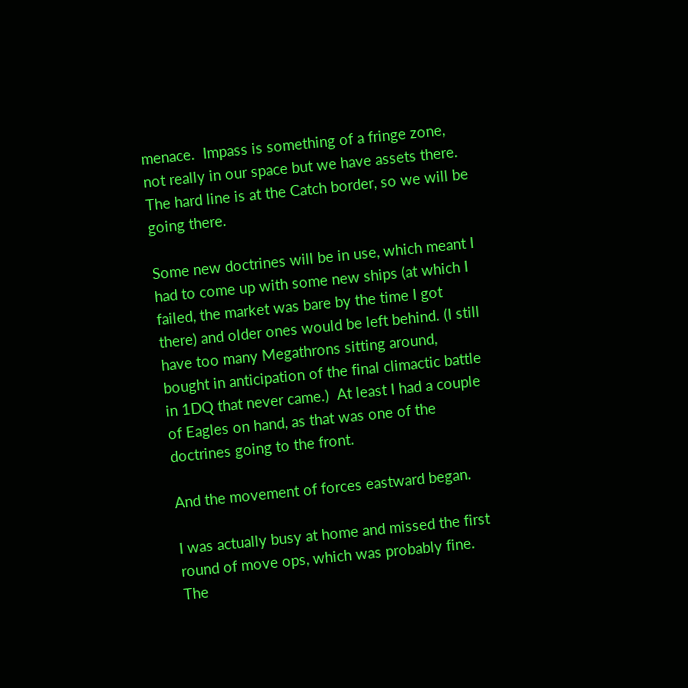menace.  Impass is something of a fringe zone, not really in our space but we have assets there.  The hard line is at the Catch border, so we will be going there.

Some new doctrines will be in use, which meant I had to come up with some new ships (at which I failed, the market was bare by the time I got there) and older ones would be left behind. (I still have too many Megathrons sitting around, bought in anticipation of the final climactic battle in 1DQ that never came.)  At least I had a couple of Eagles on hand, as that was one of the doctrines going to the front.

And the movement of forces eastward began.

I was actually busy at home and missed the first round of move ops, which was probably fine.  The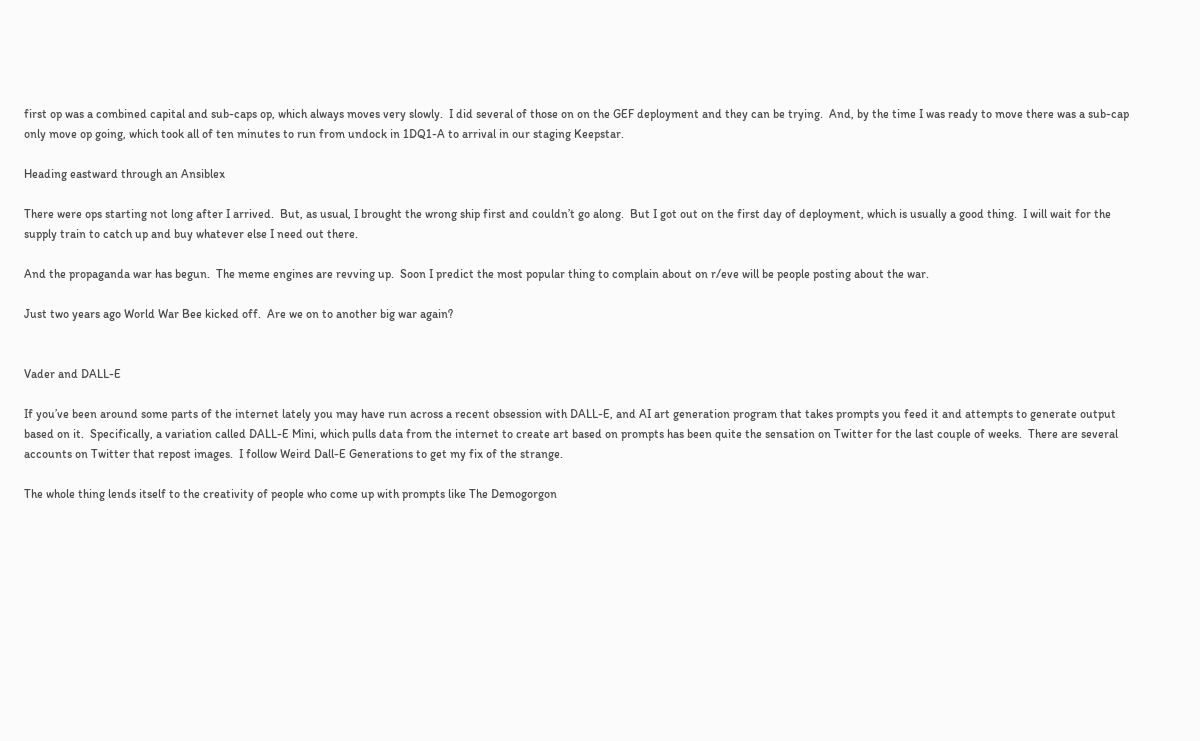first op was a combined capital and sub-caps op, which always moves very slowly.  I did several of those on on the GEF deployment and they can be trying.  And, by the time I was ready to move there was a sub-cap only move op going, which took all of ten minutes to run from undock in 1DQ1-A to arrival in our staging Keepstar.

Heading eastward through an Ansiblex

There were ops starting not long after I arrived.  But, as usual, I brought the wrong ship first and couldn’t go along.  But I got out on the first day of deployment, which is usually a good thing.  I will wait for the supply train to catch up and buy whatever else I need out there.

And the propaganda war has begun.  The meme engines are revving up.  Soon I predict the most popular thing to complain about on r/eve will be people posting about the war.

Just two years ago World War Bee kicked off.  Are we on to another big war again?


Vader and DALL-E

If you’ve been around some parts of the internet lately you may have run across a recent obsession with DALL-E, and AI art generation program that takes prompts you feed it and attempts to generate output based on it.  Specifically, a variation called DALL-E Mini, which pulls data from the internet to create art based on prompts has been quite the sensation on Twitter for the last couple of weeks.  There are several accounts on Twitter that repost images.  I follow Weird Dall-E Generations to get my fix of the strange.

The whole thing lends itself to the creativity of people who come up with prompts like The Demogorgon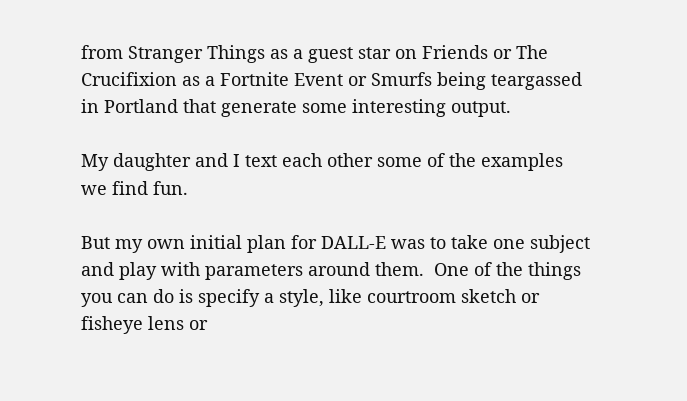from Stranger Things as a guest star on Friends or The Crucifixion as a Fortnite Event or Smurfs being teargassed in Portland that generate some interesting output.

My daughter and I text each other some of the examples we find fun.

But my own initial plan for DALL-E was to take one subject and play with parameters around them.  One of the things you can do is specify a style, like courtroom sketch or fisheye lens or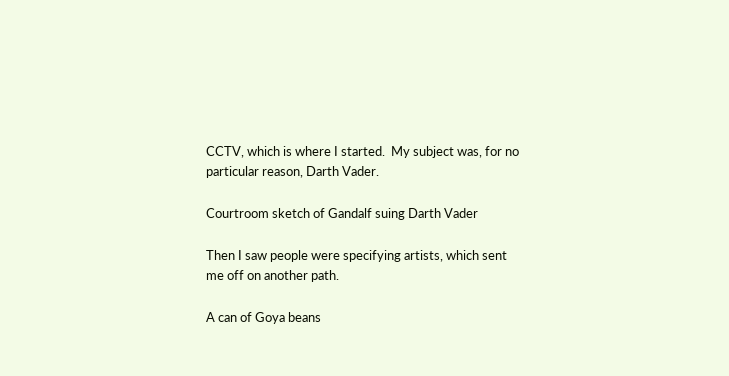CCTV, which is where I started.  My subject was, for no particular reason, Darth Vader.

Courtroom sketch of Gandalf suing Darth Vader

Then I saw people were specifying artists, which sent me off on another path.

A can of Goya beans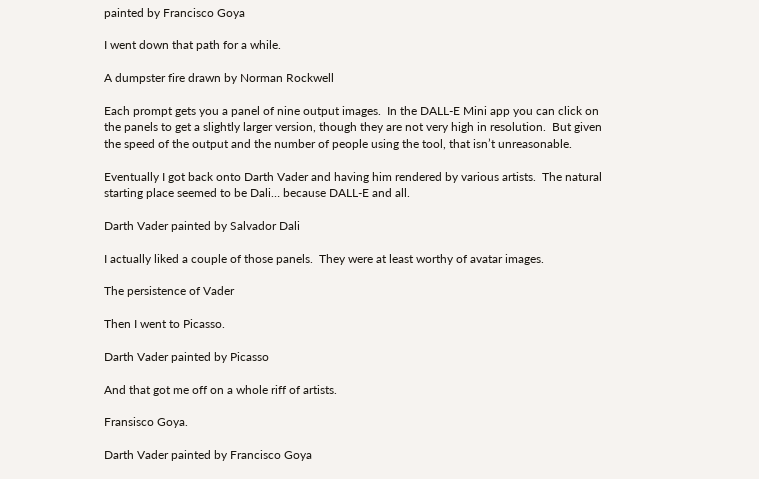painted by Francisco Goya

I went down that path for a while.

A dumpster fire drawn by Norman Rockwell

Each prompt gets you a panel of nine output images.  In the DALL-E Mini app you can click on the panels to get a slightly larger version, though they are not very high in resolution.  But given the speed of the output and the number of people using the tool, that isn’t unreasonable.

Eventually I got back onto Darth Vader and having him rendered by various artists.  The natural starting place seemed to be Dali… because DALL-E and all.

Darth Vader painted by Salvador Dali

I actually liked a couple of those panels.  They were at least worthy of avatar images.

The persistence of Vader

Then I went to Picasso.

Darth Vader painted by Picasso

And that got me off on a whole riff of artists.

Fransisco Goya.

Darth Vader painted by Francisco Goya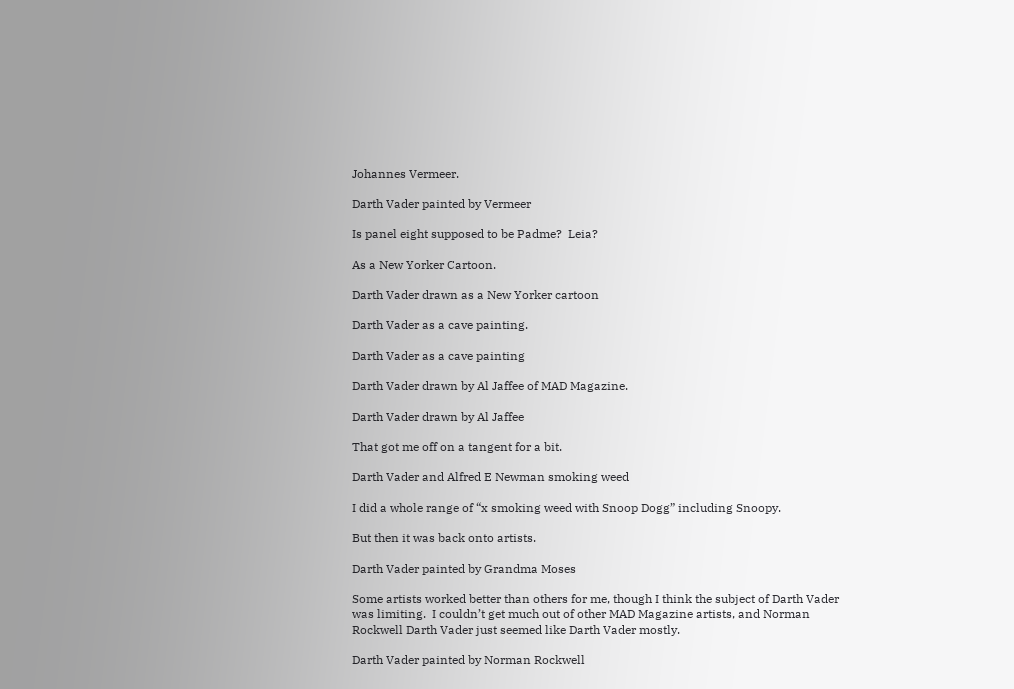Johannes Vermeer.

Darth Vader painted by Vermeer

Is panel eight supposed to be Padme?  Leia?

As a New Yorker Cartoon.

Darth Vader drawn as a New Yorker cartoon

Darth Vader as a cave painting.

Darth Vader as a cave painting

Darth Vader drawn by Al Jaffee of MAD Magazine.

Darth Vader drawn by Al Jaffee

That got me off on a tangent for a bit.

Darth Vader and Alfred E Newman smoking weed

I did a whole range of “x smoking weed with Snoop Dogg” including Snoopy.

But then it was back onto artists.

Darth Vader painted by Grandma Moses

Some artists worked better than others for me, though I think the subject of Darth Vader was limiting.  I couldn’t get much out of other MAD Magazine artists, and Norman Rockwell Darth Vader just seemed like Darth Vader mostly.

Darth Vader painted by Norman Rockwell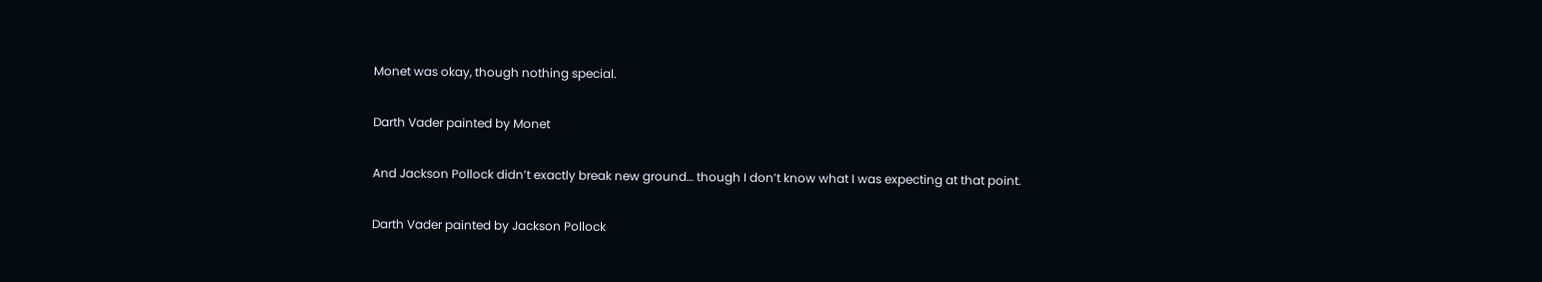Monet was okay, though nothing special.

Darth Vader painted by Monet

And Jackson Pollock didn’t exactly break new ground… though I don’t know what I was expecting at that point.

Darth Vader painted by Jackson Pollock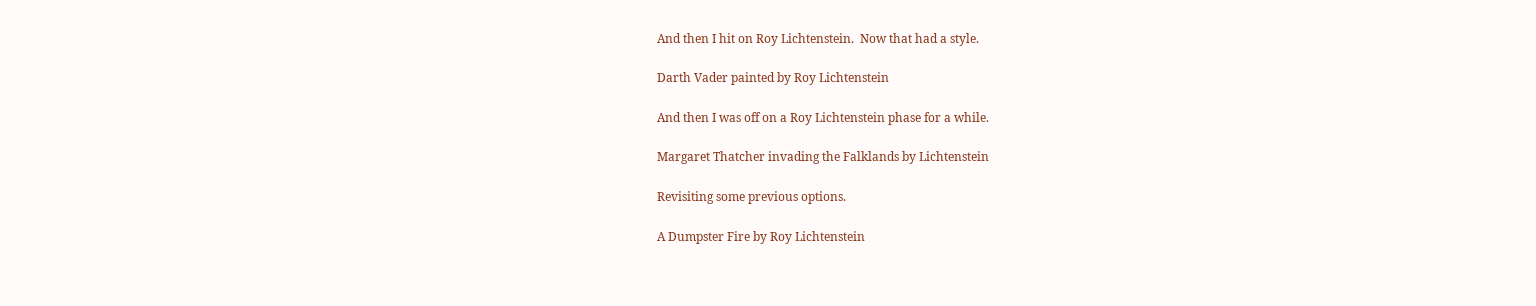And then I hit on Roy Lichtenstein.  Now that had a style.

Darth Vader painted by Roy Lichtenstein

And then I was off on a Roy Lichtenstein phase for a while.

Margaret Thatcher invading the Falklands by Lichtenstein

Revisiting some previous options.

A Dumpster Fire by Roy Lichtenstein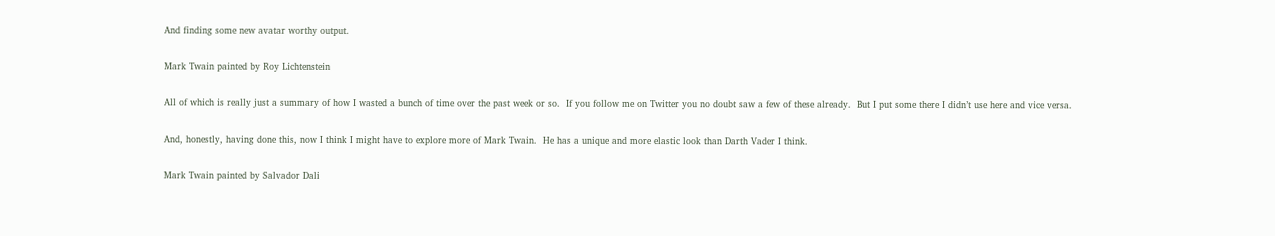And finding some new avatar worthy output.

Mark Twain painted by Roy Lichtenstein

All of which is really just a summary of how I wasted a bunch of time over the past week or so.  If you follow me on Twitter you no doubt saw a few of these already.  But I put some there I didn’t use here and vice versa.

And, honestly, having done this, now I think I might have to explore more of Mark Twain.  He has a unique and more elastic look than Darth Vader I think.

Mark Twain painted by Salvador Dali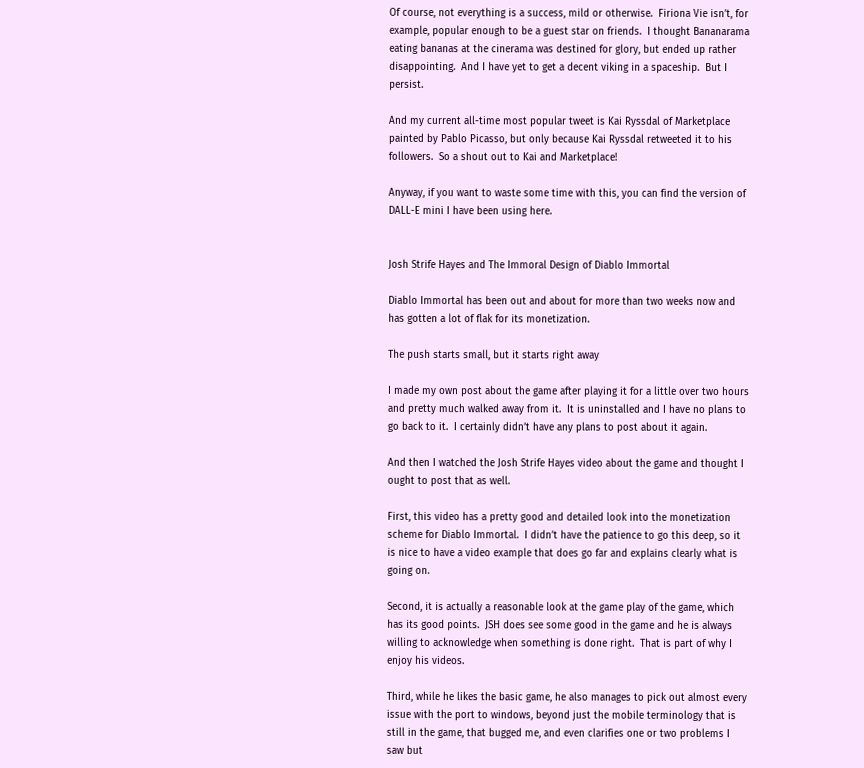Of course, not everything is a success, mild or otherwise.  Firiona Vie isn’t, for example, popular enough to be a guest star on friends.  I thought Bananarama eating bananas at the cinerama was destined for glory, but ended up rather disappointing.  And I have yet to get a decent viking in a spaceship.  But I persist.

And my current all-time most popular tweet is Kai Ryssdal of Marketplace painted by Pablo Picasso, but only because Kai Ryssdal retweeted it to his followers.  So a shout out to Kai and Marketplace!

Anyway, if you want to waste some time with this, you can find the version of DALL-E mini I have been using here.


Josh Strife Hayes and The Immoral Design of Diablo Immortal

Diablo Immortal has been out and about for more than two weeks now and has gotten a lot of flak for its monetization.

The push starts small, but it starts right away

I made my own post about the game after playing it for a little over two hours and pretty much walked away from it.  It is uninstalled and I have no plans to go back to it.  I certainly didn’t have any plans to post about it again.

And then I watched the Josh Strife Hayes video about the game and thought I ought to post that as well.

First, this video has a pretty good and detailed look into the monetization scheme for Diablo Immortal.  I didn’t have the patience to go this deep, so it is nice to have a video example that does go far and explains clearly what is going on.

Second, it is actually a reasonable look at the game play of the game, which has its good points.  JSH does see some good in the game and he is always willing to acknowledge when something is done right.  That is part of why I enjoy his videos.

Third, while he likes the basic game, he also manages to pick out almost every issue with the port to windows, beyond just the mobile terminology that is still in the game, that bugged me, and even clarifies one or two problems I saw but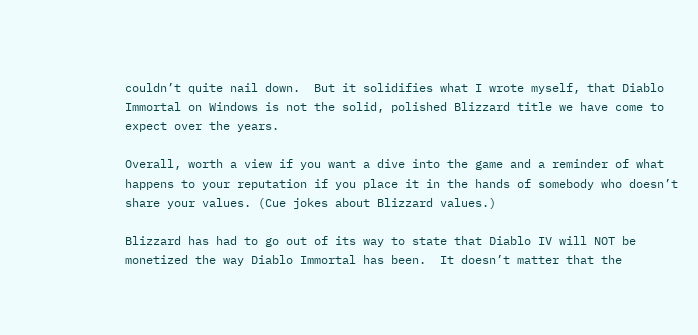couldn’t quite nail down.  But it solidifies what I wrote myself, that Diablo Immortal on Windows is not the solid, polished Blizzard title we have come to expect over the years.

Overall, worth a view if you want a dive into the game and a reminder of what happens to your reputation if you place it in the hands of somebody who doesn’t share your values. (Cue jokes about Blizzard values.)

Blizzard has had to go out of its way to state that Diablo IV will NOT be monetized the way Diablo Immortal has been.  It doesn’t matter that the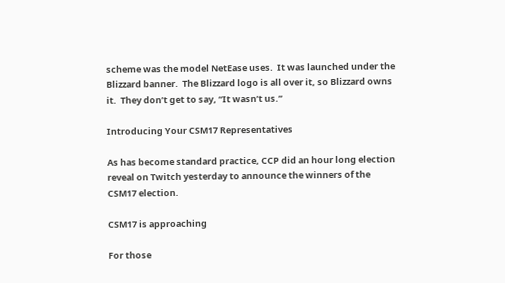scheme was the model NetEase uses.  It was launched under the Blizzard banner.  The Blizzard logo is all over it, so Blizzard owns it.  They don’t get to say, “It wasn’t us.”

Introducing Your CSM17 Representatives

As has become standard practice, CCP did an hour long election reveal on Twitch yesterday to announce the winners of the CSM17 election.

CSM17 is approaching

For those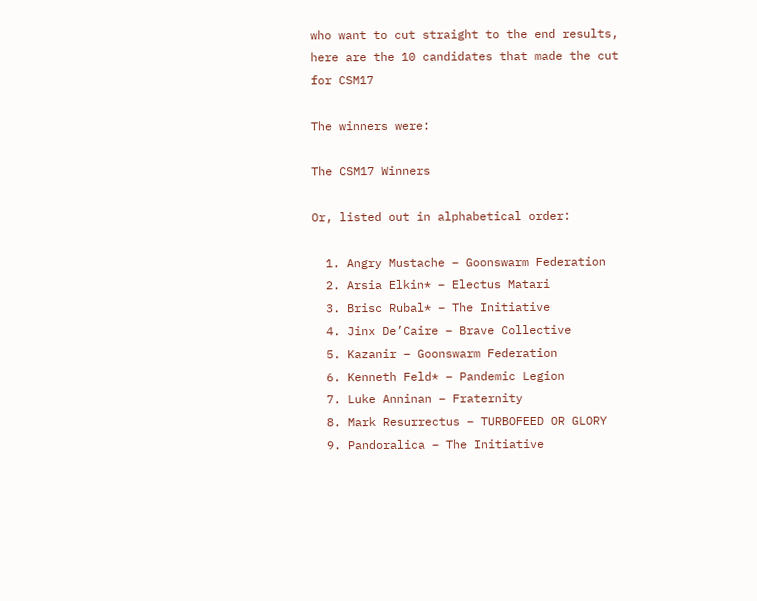who want to cut straight to the end results, here are the 10 candidates that made the cut for CSM17

The winners were:

The CSM17 Winners

Or, listed out in alphabetical order:

  1. Angry Mustache – Goonswarm Federation
  2. Arsia Elkin* – Electus Matari
  3. Brisc Rubal* – The Initiative
  4. Jinx De’Caire – Brave Collective
  5. Kazanir – Goonswarm Federation
  6. Kenneth Feld* – Pandemic Legion
  7. Luke Anninan – Fraternity
  8. Mark Resurrectus – TURBOFEED OR GLORY
  9. Pandoralica – The Initiative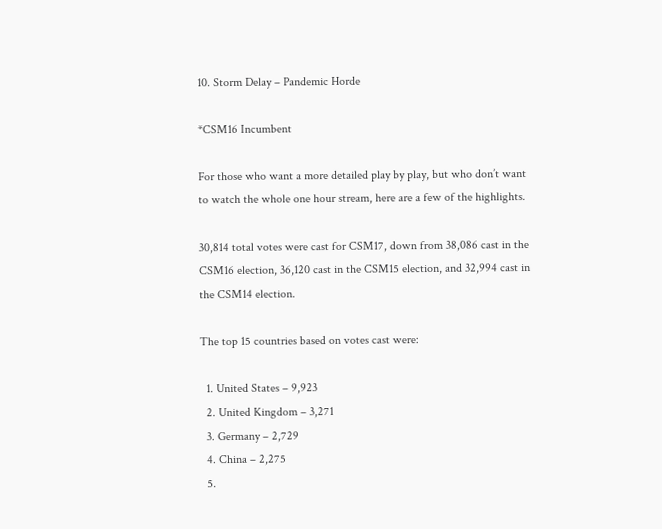10. Storm Delay – Pandemic Horde

*CSM16 Incumbent

For those who want a more detailed play by play, but who don’t want to watch the whole one hour stream, here are a few of the highlights.

30,814 total votes were cast for CSM17, down from 38,086 cast in the CSM16 election, 36,120 cast in the CSM15 election, and 32,994 cast in the CSM14 election.

The top 15 countries based on votes cast were:

  1. United States – 9,923
  2. United Kingdom – 3,271
  3. Germany – 2,729
  4. China – 2,275
  5.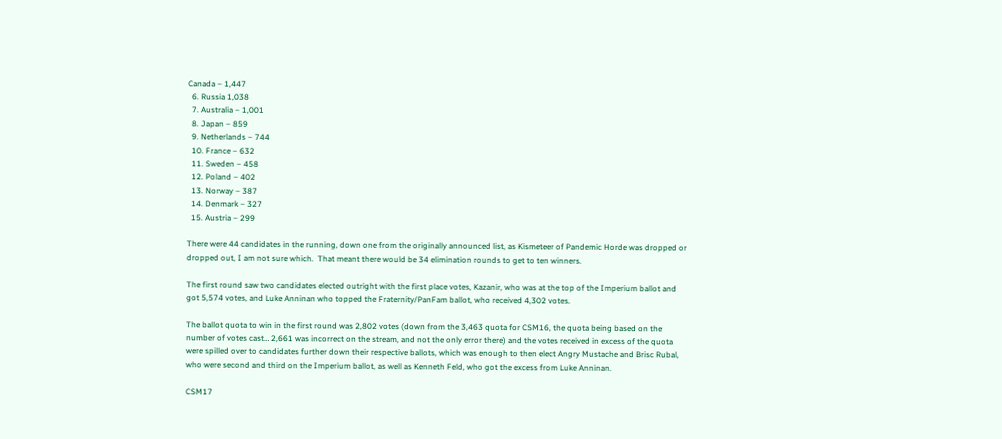Canada – 1,447
  6. Russia 1,038
  7. Australia – 1,001
  8. Japan – 859
  9. Netherlands – 744
  10. France – 632
  11. Sweden – 458
  12. Poland – 402
  13. Norway – 387
  14. Denmark – 327
  15. Austria – 299

There were 44 candidates in the running, down one from the originally announced list, as Kismeteer of Pandemic Horde was dropped or dropped out, I am not sure which.  That meant there would be 34 elimination rounds to get to ten winners.

The first round saw two candidates elected outright with the first place votes, Kazanir, who was at the top of the Imperium ballot and got 5,574 votes, and Luke Anninan who topped the Fraternity/PanFam ballot, who received 4,302 votes.

The ballot quota to win in the first round was 2,802 votes (down from the 3,463 quota for CSM16, the quota being based on the number of votes cast… 2,661 was incorrect on the stream, and not the only error there) and the votes received in excess of the quota were spilled over to candidates further down their respective ballots, which was enough to then elect Angry Mustache and Brisc Rubal, who were second and third on the Imperium ballot, as well as Kenneth Feld, who got the excess from Luke Anninan.

CSM17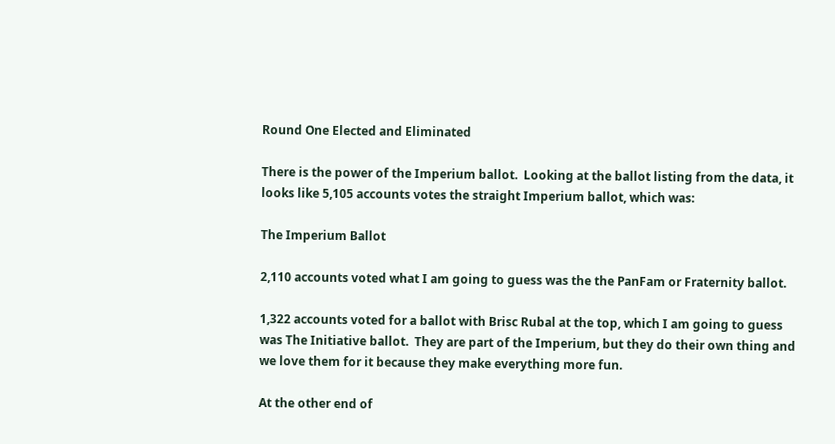Round One Elected and Eliminated

There is the power of the Imperium ballot.  Looking at the ballot listing from the data, it looks like 5,105 accounts votes the straight Imperium ballot, which was:

The Imperium Ballot

2,110 accounts voted what I am going to guess was the the PanFam or Fraternity ballot.

1,322 accounts voted for a ballot with Brisc Rubal at the top, which I am going to guess was The Initiative ballot.  They are part of the Imperium, but they do their own thing and we love them for it because they make everything more fun.

At the other end of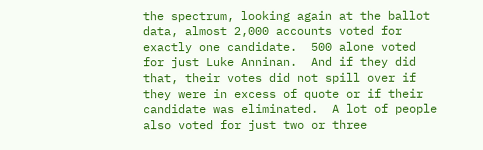the spectrum, looking again at the ballot data, almost 2,000 accounts voted for exactly one candidate.  500 alone voted for just Luke Anninan.  And if they did that, their votes did not spill over if they were in excess of quote or if their candidate was eliminated.  A lot of people also voted for just two or three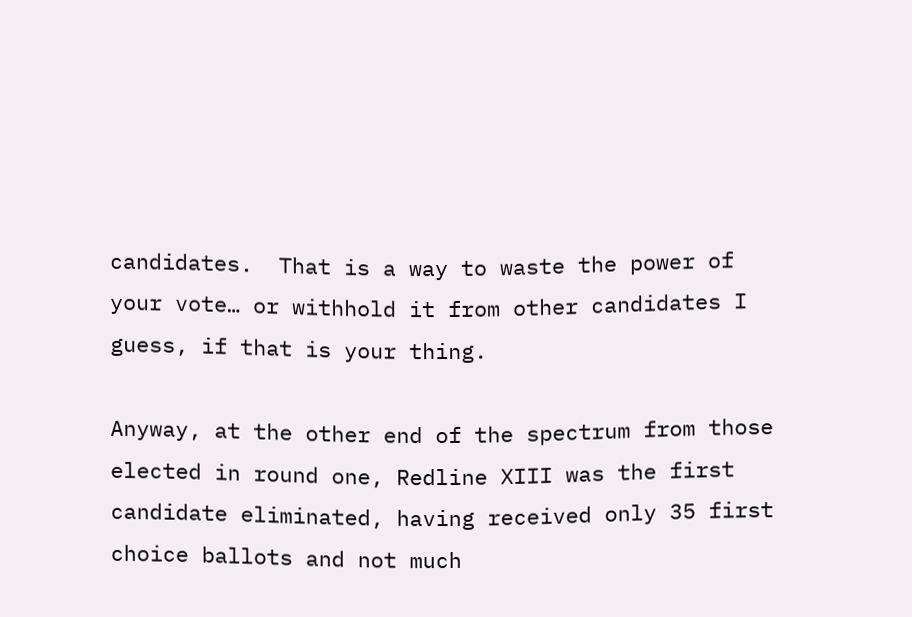candidates.  That is a way to waste the power of your vote… or withhold it from other candidates I guess, if that is your thing.

Anyway, at the other end of the spectrum from those elected in round one, Redline XIII was the first candidate eliminated, having received only 35 first choice ballots and not much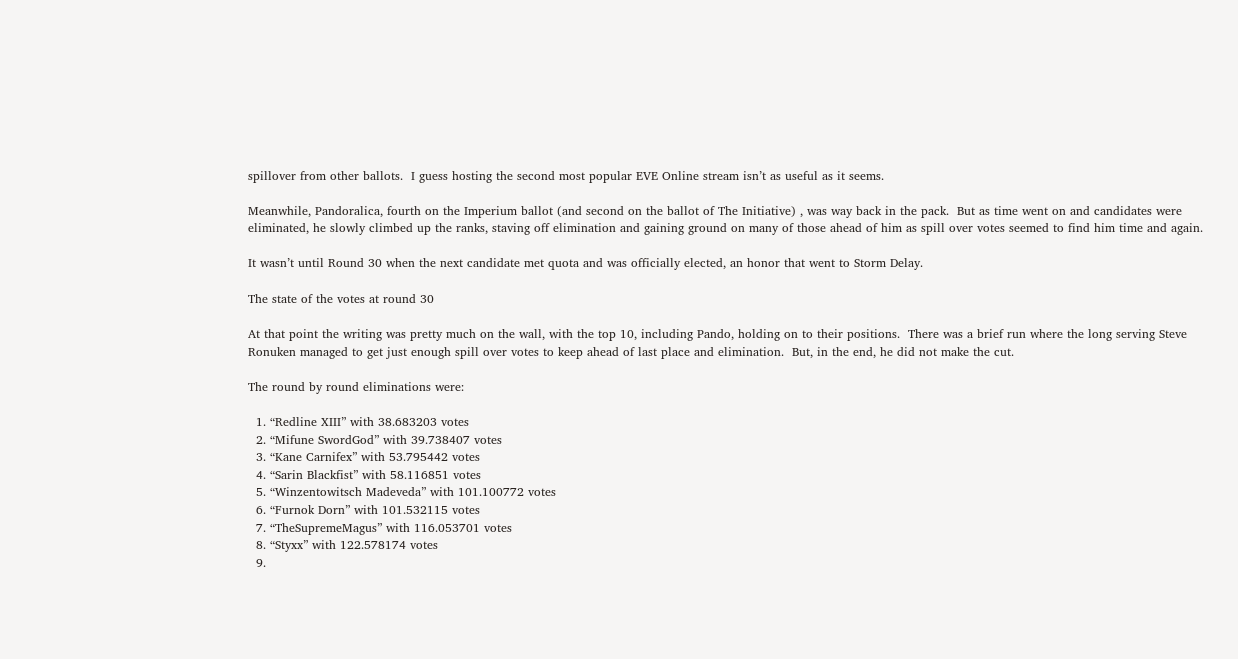spillover from other ballots.  I guess hosting the second most popular EVE Online stream isn’t as useful as it seems.

Meanwhile, Pandoralica, fourth on the Imperium ballot (and second on the ballot of The Initiative) , was way back in the pack.  But as time went on and candidates were eliminated, he slowly climbed up the ranks, staving off elimination and gaining ground on many of those ahead of him as spill over votes seemed to find him time and again.

It wasn’t until Round 30 when the next candidate met quota and was officially elected, an honor that went to Storm Delay.

The state of the votes at round 30

At that point the writing was pretty much on the wall, with the top 10, including Pando, holding on to their positions.  There was a brief run where the long serving Steve Ronuken managed to get just enough spill over votes to keep ahead of last place and elimination.  But, in the end, he did not make the cut.

The round by round eliminations were:

  1. “Redline XIII” with 38.683203 votes
  2. “Mifune SwordGod” with 39.738407 votes
  3. “Kane Carnifex” with 53.795442 votes
  4. “Sarin Blackfist” with 58.116851 votes
  5. “Winzentowitsch Madeveda” with 101.100772 votes
  6. “Furnok Dorn” with 101.532115 votes
  7. “TheSupremeMagus” with 116.053701 votes
  8. “Styxx” with 122.578174 votes
  9.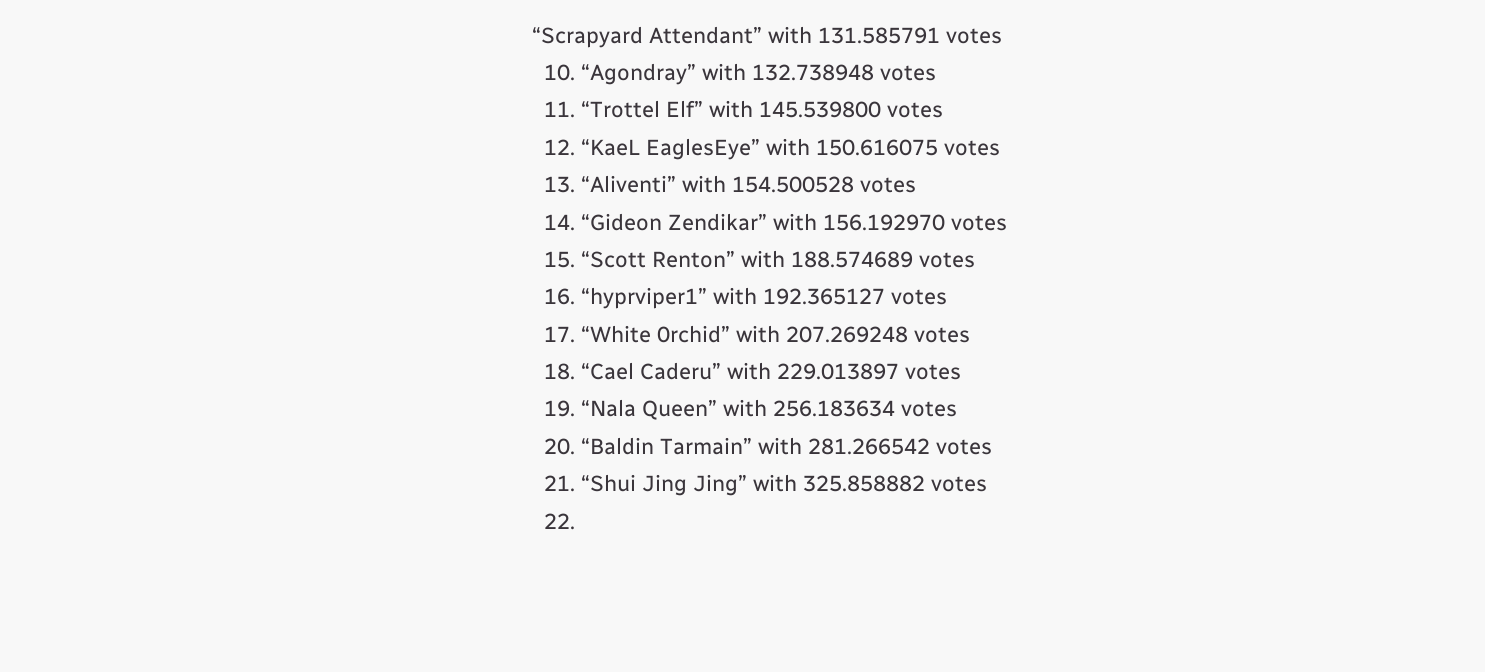“Scrapyard Attendant” with 131.585791 votes
  10. “Agondray” with 132.738948 votes
  11. “Trottel Elf” with 145.539800 votes
  12. “KaeL EaglesEye” with 150.616075 votes
  13. “Aliventi” with 154.500528 votes
  14. “Gideon Zendikar” with 156.192970 votes
  15. “Scott Renton” with 188.574689 votes
  16. “hyprviper1” with 192.365127 votes
  17. “White 0rchid” with 207.269248 votes
  18. “Cael Caderu” with 229.013897 votes
  19. “Nala Queen” with 256.183634 votes
  20. “Baldin Tarmain” with 281.266542 votes
  21. “Shui Jing Jing” with 325.858882 votes
  22.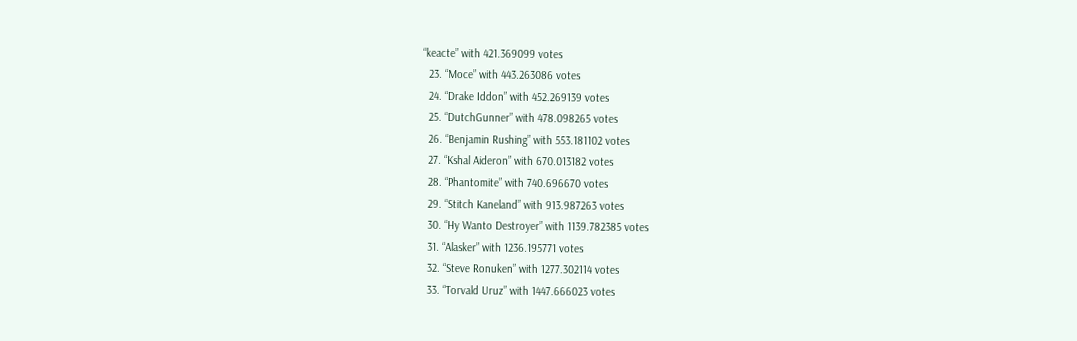“keacte” with 421.369099 votes
  23. “Moce” with 443.263086 votes
  24. “Drake Iddon” with 452.269139 votes
  25. “DutchGunner” with 478.098265 votes
  26. “Benjamin Rushing” with 553.181102 votes
  27. “Kshal Aideron” with 670.013182 votes
  28. “Phantomite” with 740.696670 votes
  29. “Stitch Kaneland” with 913.987263 votes
  30. “Hy Wanto Destroyer” with 1139.782385 votes
  31. “Alasker” with 1236.195771 votes
  32. “Steve Ronuken” with 1277.302114 votes
  33. “Torvald Uruz” with 1447.666023 votes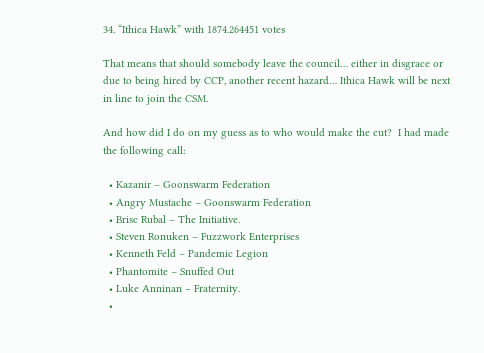34. “Ithica Hawk” with 1874.264451 votes

That means that should somebody leave the council… either in disgrace or due to being hired by CCP, another recent hazard… Ithica Hawk will be next in line to join the CSM.

And how did I do on my guess as to who would make the cut?  I had made the following call:

  • Kazanir – Goonswarm Federation
  • Angry Mustache – Goonswarm Federation
  • Brisc Rubal – The Initiative.
  • Steven Ronuken – Fuzzwork Enterprises
  • Kenneth Feld – Pandemic Legion
  • Phantomite – Snuffed Out
  • Luke Anninan – Fraternity.
  •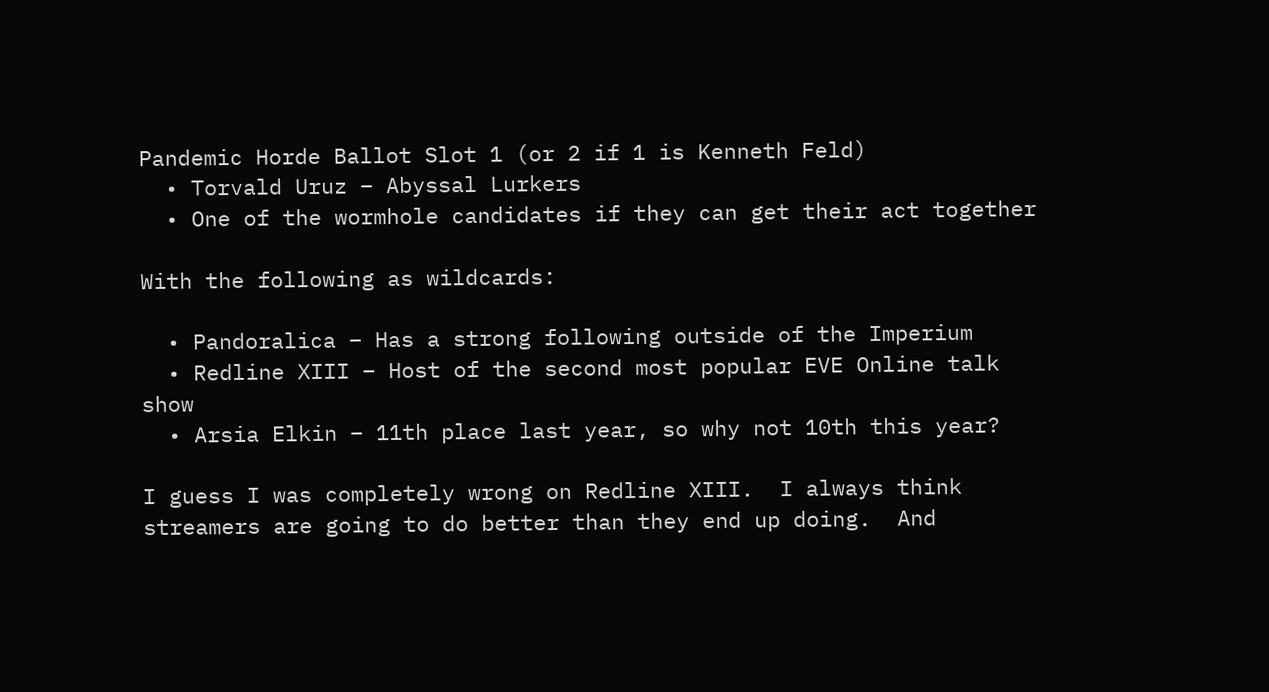Pandemic Horde Ballot Slot 1 (or 2 if 1 is Kenneth Feld)
  • Torvald Uruz – Abyssal Lurkers
  • One of the wormhole candidates if they can get their act together

With the following as wildcards:

  • Pandoralica – Has a strong following outside of the Imperium
  • Redline XIII – Host of the second most popular EVE Online talk show
  • Arsia Elkin – 11th place last year, so why not 10th this year?

I guess I was completely wrong on Redline XIII.  I always think streamers are going to do better than they end up doing.  And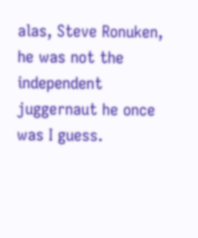alas, Steve Ronuken, he was not the independent juggernaut he once was I guess.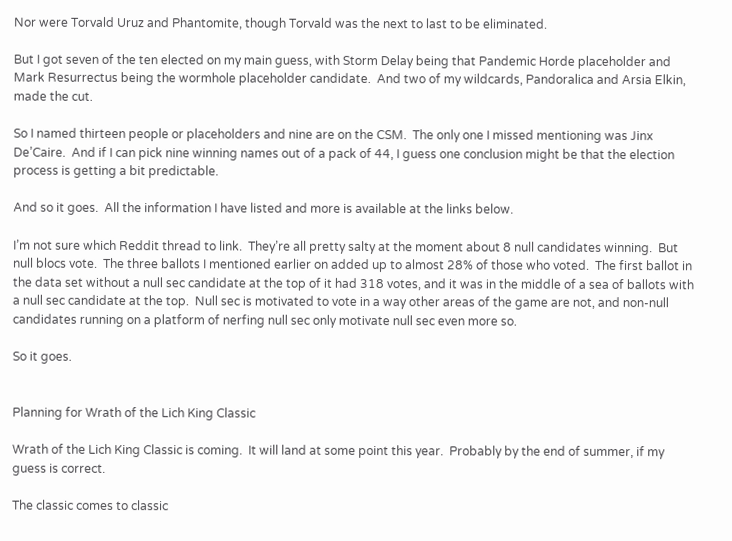Nor were Torvald Uruz and Phantomite, though Torvald was the next to last to be eliminated.

But I got seven of the ten elected on my main guess, with Storm Delay being that Pandemic Horde placeholder and Mark Resurrectus being the wormhole placeholder candidate.  And two of my wildcards, Pandoralica and Arsia Elkin, made the cut.

So I named thirteen people or placeholders and nine are on the CSM.  The only one I missed mentioning was Jinx De’Caire.  And if I can pick nine winning names out of a pack of 44, I guess one conclusion might be that the election process is getting a bit predictable.

And so it goes.  All the information I have listed and more is available at the links below.

I’m not sure which Reddit thread to link.  They’re all pretty salty at the moment about 8 null candidates winning.  But null blocs vote.  The three ballots I mentioned earlier on added up to almost 28% of those who voted.  The first ballot in the data set without a null sec candidate at the top of it had 318 votes, and it was in the middle of a sea of ballots with a null sec candidate at the top.  Null sec is motivated to vote in a way other areas of the game are not, and non-null candidates running on a platform of nerfing null sec only motivate null sec even more so.

So it goes.


Planning for Wrath of the Lich King Classic

Wrath of the Lich King Classic is coming.  It will land at some point this year.  Probably by the end of summer, if my guess is correct.

The classic comes to classic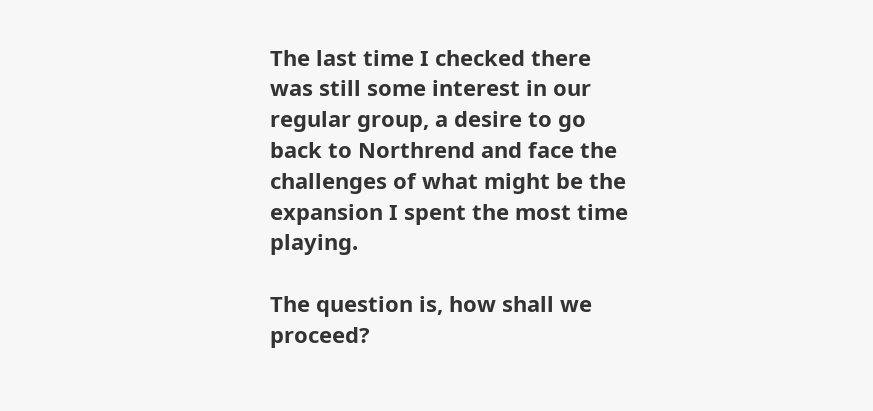The last time I checked there was still some interest in our regular group, a desire to go back to Northrend and face the challenges of what might be the expansion I spent the most time playing.

The question is, how shall we proceed?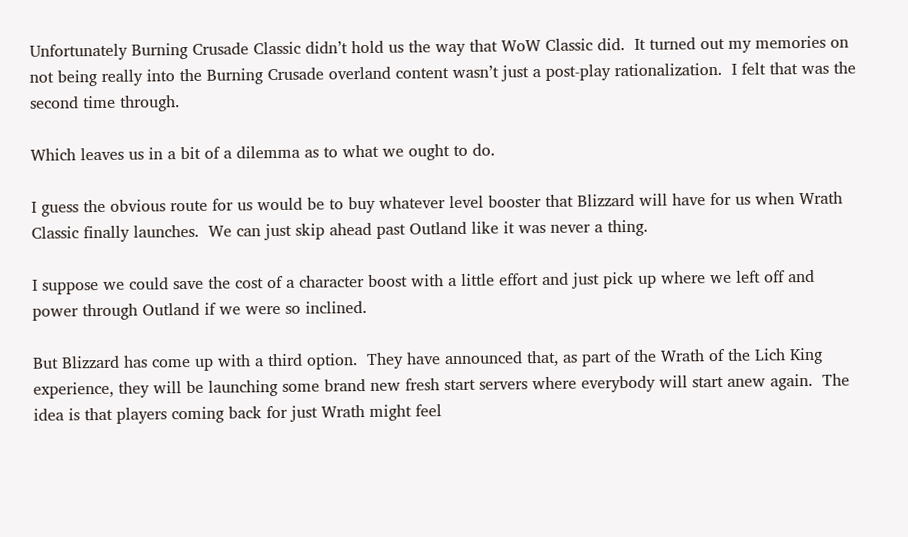Unfortunately Burning Crusade Classic didn’t hold us the way that WoW Classic did.  It turned out my memories on not being really into the Burning Crusade overland content wasn’t just a post-play rationalization.  I felt that was the second time through.

Which leaves us in a bit of a dilemma as to what we ought to do.

I guess the obvious route for us would be to buy whatever level booster that Blizzard will have for us when Wrath Classic finally launches.  We can just skip ahead past Outland like it was never a thing.

I suppose we could save the cost of a character boost with a little effort and just pick up where we left off and power through Outland if we were so inclined.

But Blizzard has come up with a third option.  They have announced that, as part of the Wrath of the Lich King experience, they will be launching some brand new fresh start servers where everybody will start anew again.  The idea is that players coming back for just Wrath might feel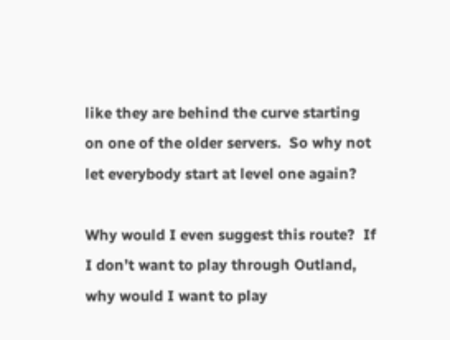like they are behind the curve starting on one of the older servers.  So why not let everybody start at level one again?

Why would I even suggest this route?  If I don’t want to play through Outland, why would I want to play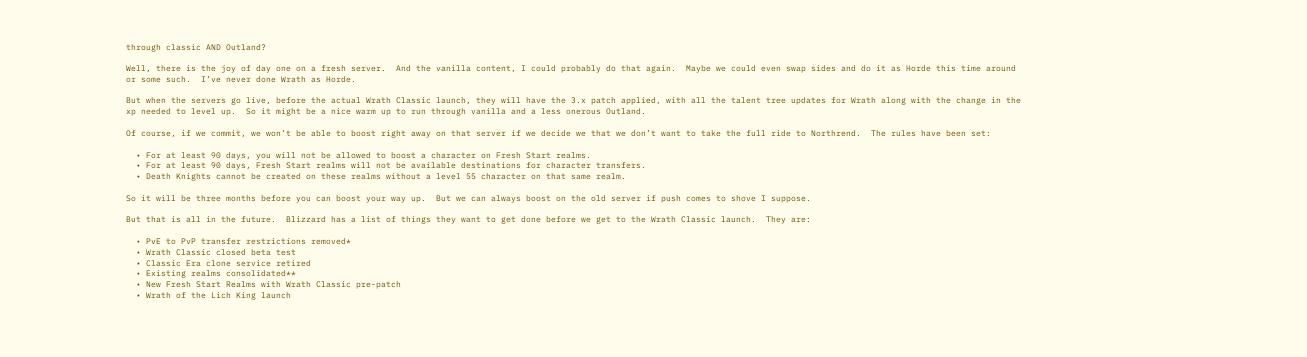through classic AND Outland?

Well, there is the joy of day one on a fresh server.  And the vanilla content, I could probably do that again.  Maybe we could even swap sides and do it as Horde this time around or some such.  I’ve never done Wrath as Horde.

But when the servers go live, before the actual Wrath Classic launch, they will have the 3.x patch applied, with all the talent tree updates for Wrath along with the change in the xp needed to level up.  So it might be a nice warm up to run through vanilla and a less onerous Outland.

Of course, if we commit, we won’t be able to boost right away on that server if we decide we that we don’t want to take the full ride to Northrend.  The rules have been set:

  • For at least 90 days, you will not be allowed to boost a character on Fresh Start realms.
  • For at least 90 days, Fresh Start realms will not be available destinations for character transfers.
  • Death Knights cannot be created on these realms without a level 55 character on that same realm.

So it will be three months before you can boost your way up.  But we can always boost on the old server if push comes to shove I suppose.

But that is all in the future.  Blizzard has a list of things they want to get done before we get to the Wrath Classic launch.  They are:

  • PvE to PvP transfer restrictions removed*
  • Wrath Classic closed beta test
  • Classic Era clone service retired
  • Existing realms consolidated**
  • New Fresh Start Realms with Wrath Classic pre-patch
  • Wrath of the Lich King launch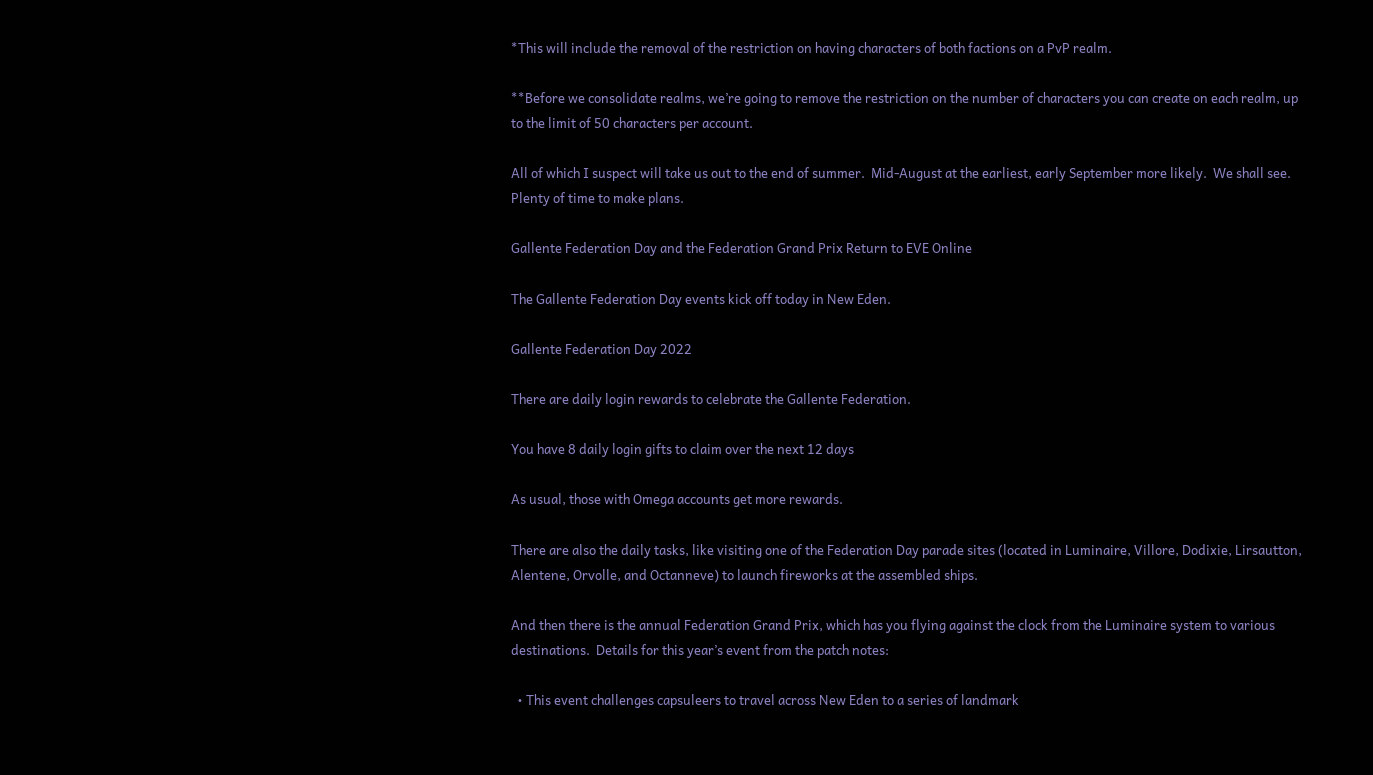*This will include the removal of the restriction on having characters of both factions on a PvP realm.

**Before we consolidate realms, we’re going to remove the restriction on the number of characters you can create on each realm, up to the limit of 50 characters per account.

All of which I suspect will take us out to the end of summer.  Mid-August at the earliest, early September more likely.  We shall see.  Plenty of time to make plans.

Gallente Federation Day and the Federation Grand Prix Return to EVE Online

The Gallente Federation Day events kick off today in New Eden.

Gallente Federation Day 2022

There are daily login rewards to celebrate the Gallente Federation.

You have 8 daily login gifts to claim over the next 12 days

As usual, those with Omega accounts get more rewards.

There are also the daily tasks, like visiting one of the Federation Day parade sites (located in Luminaire, Villore, Dodixie, Lirsautton, Alentene, Orvolle, and Octanneve) to launch fireworks at the assembled ships.

And then there is the annual Federation Grand Prix, which has you flying against the clock from the Luminaire system to various destinations.  Details for this year’s event from the patch notes:

  • This event challenges capsuleers to travel across New Eden to a series of landmark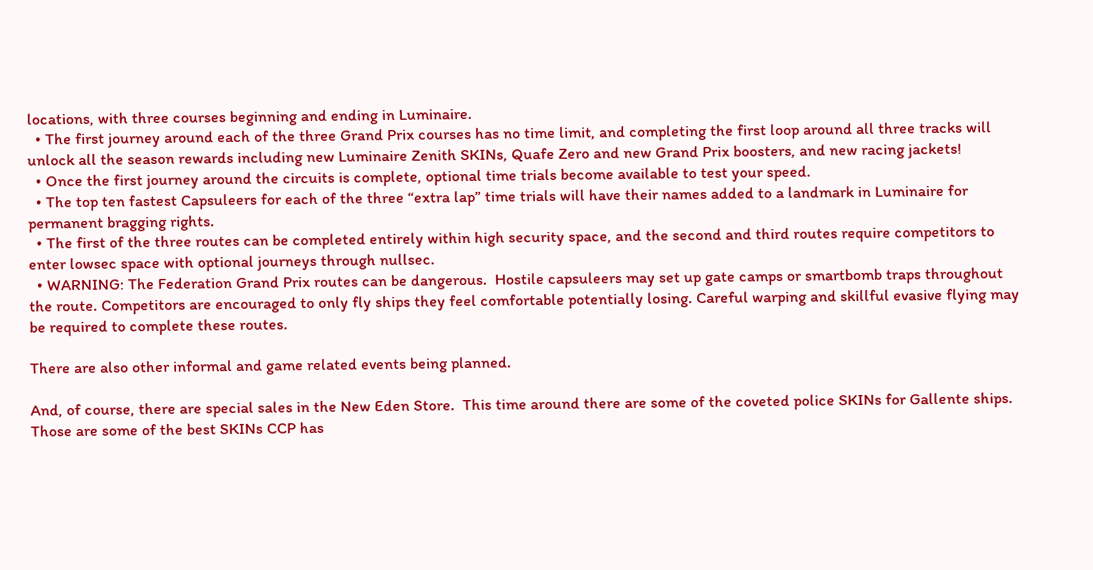locations, with three courses beginning and ending in Luminaire.
  • The first journey around each of the three Grand Prix courses has no time limit, and completing the first loop around all three tracks will unlock all the season rewards including new Luminaire Zenith SKINs, Quafe Zero and new Grand Prix boosters, and new racing jackets!
  • Once the first journey around the circuits is complete, optional time trials become available to test your speed.
  • The top ten fastest Capsuleers for each of the three “extra lap” time trials will have their names added to a landmark in Luminaire for permanent bragging rights.
  • The first of the three routes can be completed entirely within high security space, and the second and third routes require competitors to enter lowsec space with optional journeys through nullsec.
  • WARNING: The Federation Grand Prix routes can be dangerous.  Hostile capsuleers may set up gate camps or smartbomb traps throughout the route. Competitors are encouraged to only fly ships they feel comfortable potentially losing. Careful warping and skillful evasive flying may be required to complete these routes.

There are also other informal and game related events being planned.

And, of course, there are special sales in the New Eden Store.  This time around there are some of the coveted police SKINs for Gallente ships.  Those are some of the best SKINs CCP has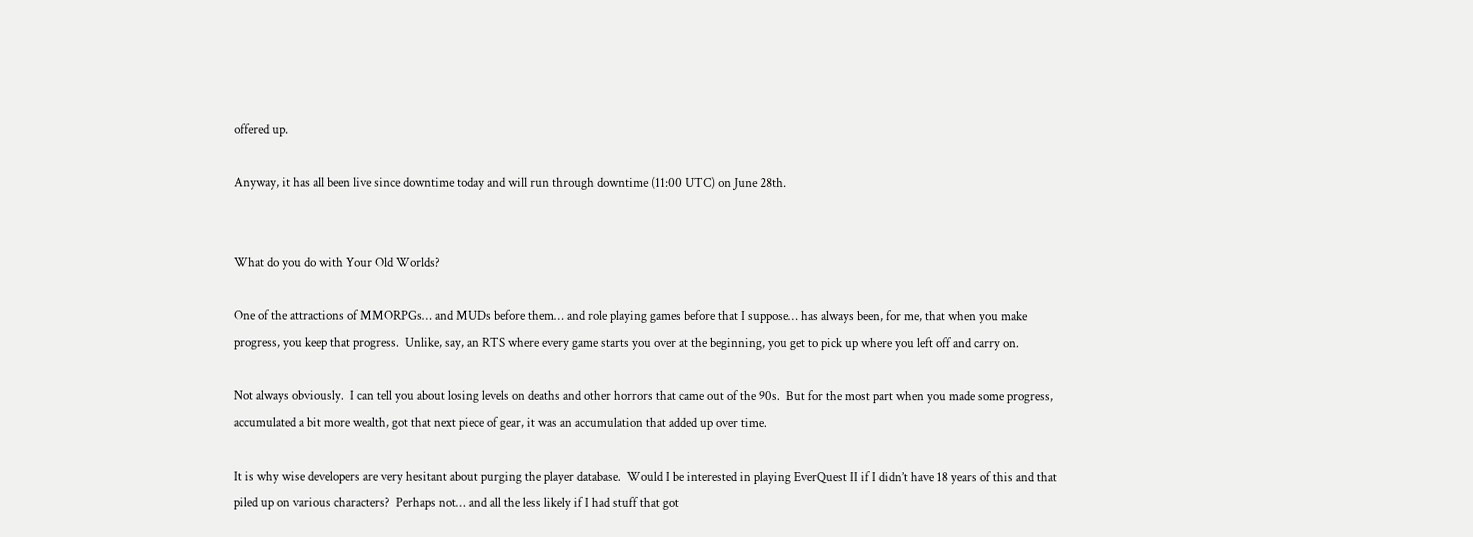offered up.

Anyway, it has all been live since downtime today and will run through downtime (11:00 UTC) on June 28th.


What do you do with Your Old Worlds?

One of the attractions of MMORPGs… and MUDs before them… and role playing games before that I suppose… has always been, for me, that when you make progress, you keep that progress.  Unlike, say, an RTS where every game starts you over at the beginning, you get to pick up where you left off and carry on.

Not always obviously.  I can tell you about losing levels on deaths and other horrors that came out of the 90s.  But for the most part when you made some progress, accumulated a bit more wealth, got that next piece of gear, it was an accumulation that added up over time.

It is why wise developers are very hesitant about purging the player database.  Would I be interested in playing EverQuest II if I didn’t have 18 years of this and that piled up on various characters?  Perhaps not… and all the less likely if I had stuff that got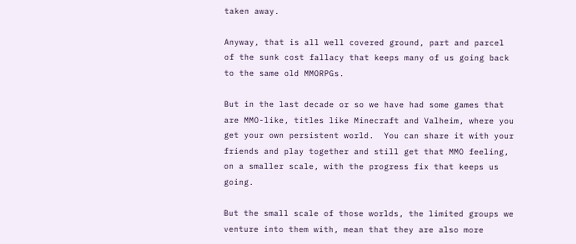taken away.

Anyway, that is all well covered ground, part and parcel of the sunk cost fallacy that keeps many of us going back to the same old MMORPGs.

But in the last decade or so we have had some games that are MMO-like, titles like Minecraft and Valheim, where you get your own persistent world.  You can share it with your friends and play together and still get that MMO feeling, on a smaller scale, with the progress fix that keeps us going.

But the small scale of those worlds, the limited groups we venture into them with, mean that they are also more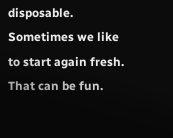disposable.  Sometimes we like to start again fresh.  That can be fun.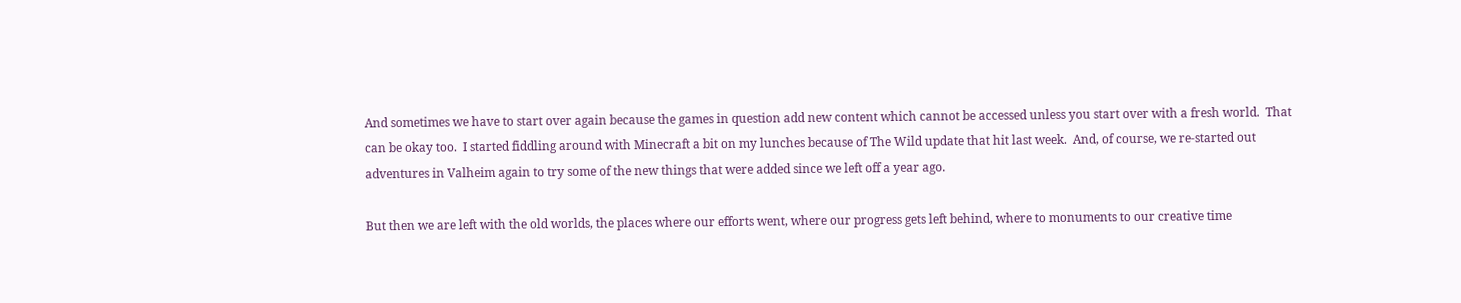And sometimes we have to start over again because the games in question add new content which cannot be accessed unless you start over with a fresh world.  That can be okay too.  I started fiddling around with Minecraft a bit on my lunches because of The Wild update that hit last week.  And, of course, we re-started out adventures in Valheim again to try some of the new things that were added since we left off a year ago.

But then we are left with the old worlds, the places where our efforts went, where our progress gets left behind, where to monuments to our creative time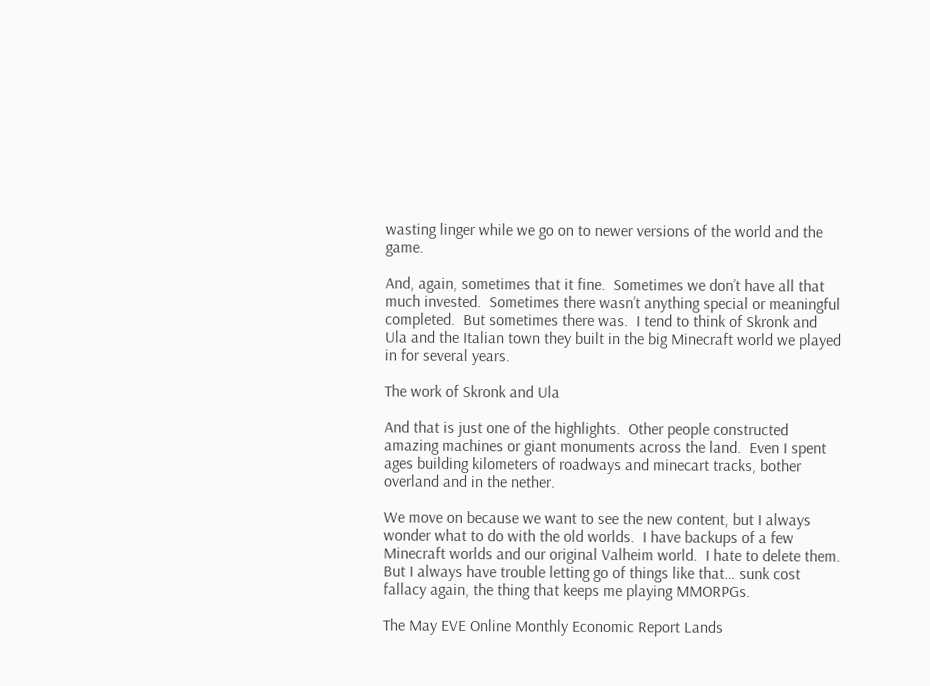wasting linger while we go on to newer versions of the world and the game.

And, again, sometimes that it fine.  Sometimes we don’t have all that much invested.  Sometimes there wasn’t anything special or meaningful completed.  But sometimes there was.  I tend to think of Skronk and Ula and the Italian town they built in the big Minecraft world we played in for several years.

The work of Skronk and Ula

And that is just one of the highlights.  Other people constructed amazing machines or giant monuments across the land.  Even I spent ages building kilometers of roadways and minecart tracks, bother overland and in the nether.

We move on because we want to see the new content, but I always wonder what to do with the old worlds.  I have backups of a few Minecraft worlds and our original Valheim world.  I hate to delete them.  But I always have trouble letting go of things like that… sunk cost fallacy again, the thing that keeps me playing MMORPGs.

The May EVE Online Monthly Economic Report Lands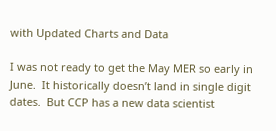with Updated Charts and Data

I was not ready to get the May MER so early in June.  It historically doesn’t land in single digit dates.  But CCP has a new data scientist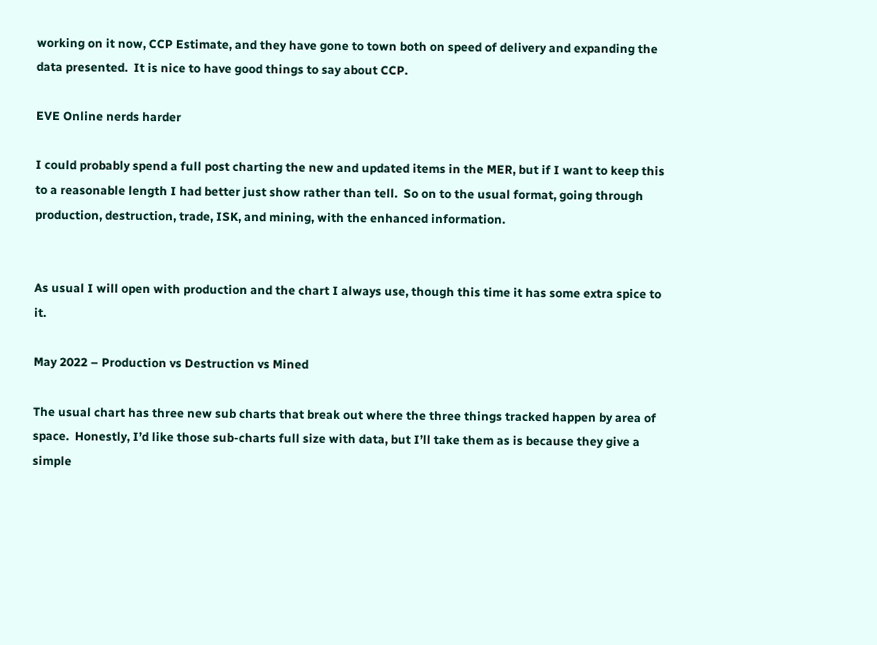working on it now, CCP Estimate, and they have gone to town both on speed of delivery and expanding the data presented.  It is nice to have good things to say about CCP.

EVE Online nerds harder

I could probably spend a full post charting the new and updated items in the MER, but if I want to keep this to a reasonable length I had better just show rather than tell.  So on to the usual format, going through production, destruction, trade, ISK, and mining, with the enhanced information.


As usual I will open with production and the chart I always use, though this time it has some extra spice to it.

May 2022 – Production vs Destruction vs Mined

The usual chart has three new sub charts that break out where the three things tracked happen by area of space.  Honestly, I’d like those sub-charts full size with data, but I’ll take them as is because they give a simple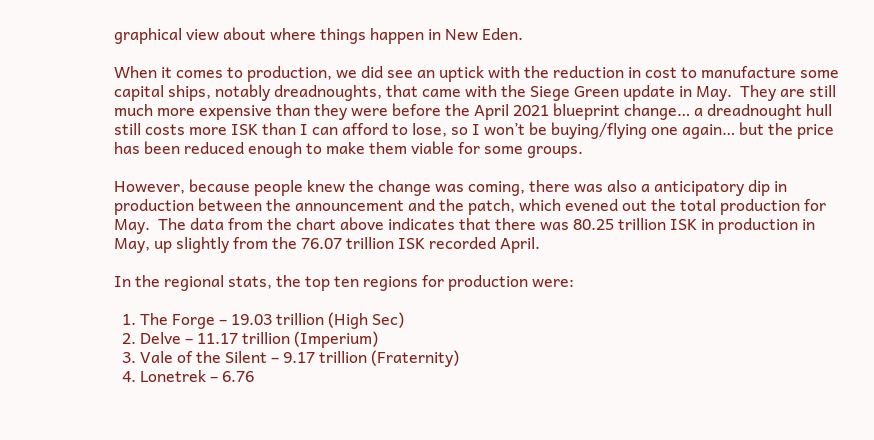graphical view about where things happen in New Eden.

When it comes to production, we did see an uptick with the reduction in cost to manufacture some capital ships, notably dreadnoughts, that came with the Siege Green update in May.  They are still much more expensive than they were before the April 2021 blueprint change… a dreadnought hull still costs more ISK than I can afford to lose, so I won’t be buying/flying one again… but the price has been reduced enough to make them viable for some groups.

However, because people knew the change was coming, there was also a anticipatory dip in production between the announcement and the patch, which evened out the total production for May.  The data from the chart above indicates that there was 80.25 trillion ISK in production in May, up slightly from the 76.07 trillion ISK recorded April.

In the regional stats, the top ten regions for production were:

  1. The Forge – 19.03 trillion (High Sec)
  2. Delve – 11.17 trillion (Imperium)
  3. Vale of the Silent – 9.17 trillion (Fraternity)
  4. Lonetrek – 6.76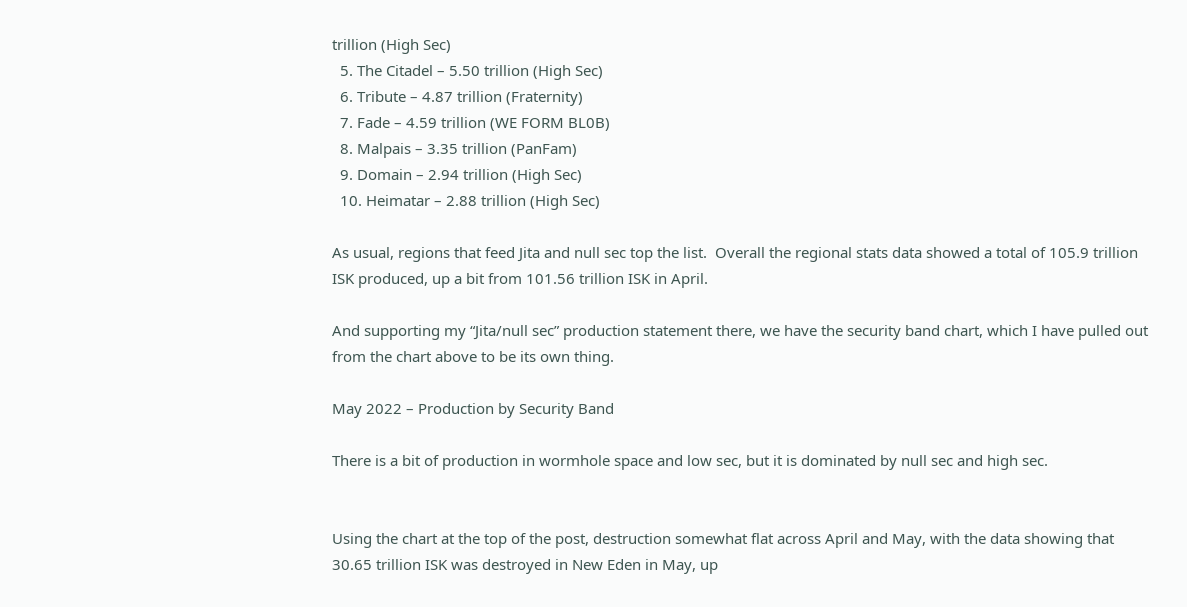trillion (High Sec)
  5. The Citadel – 5.50 trillion (High Sec)
  6. Tribute – 4.87 trillion (Fraternity)
  7. Fade – 4.59 trillion (WE FORM BL0B)
  8. Malpais – 3.35 trillion (PanFam)
  9. Domain – 2.94 trillion (High Sec)
  10. Heimatar – 2.88 trillion (High Sec)

As usual, regions that feed Jita and null sec top the list.  Overall the regional stats data showed a total of 105.9 trillion ISK produced, up a bit from 101.56 trillion ISK in April.

And supporting my “Jita/null sec” production statement there, we have the security band chart, which I have pulled out from the chart above to be its own thing.

May 2022 – Production by Security Band

There is a bit of production in wormhole space and low sec, but it is dominated by null sec and high sec.


Using the chart at the top of the post, destruction somewhat flat across April and May, with the data showing that 30.65 trillion ISK was destroyed in New Eden in May, up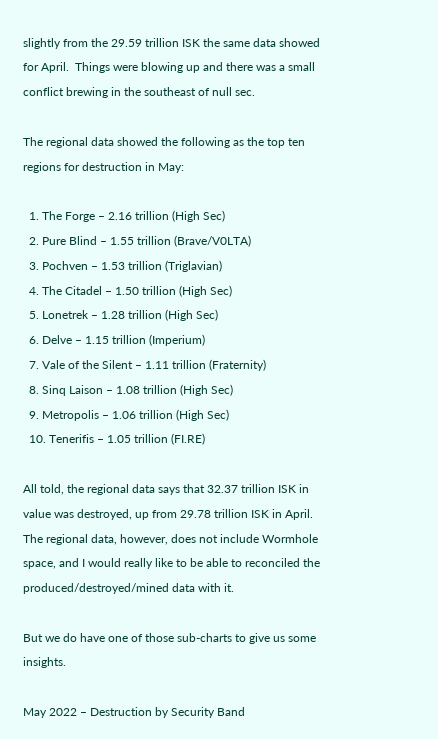slightly from the 29.59 trillion ISK the same data showed for April.  Things were blowing up and there was a small conflict brewing in the southeast of null sec.

The regional data showed the following as the top ten regions for destruction in May:

  1. The Forge – 2.16 trillion (High Sec)
  2. Pure Blind – 1.55 trillion (Brave/V0LTA)
  3. Pochven – 1.53 trillion (Triglavian)
  4. The Citadel – 1.50 trillion (High Sec)
  5. Lonetrek – 1.28 trillion (High Sec)
  6. Delve – 1.15 trillion (Imperium)
  7. Vale of the Silent – 1.11 trillion (Fraternity)
  8. Sinq Laison – 1.08 trillion (High Sec)
  9. Metropolis – 1.06 trillion (High Sec)
  10. Tenerifis – 1.05 trillion (FI.RE)

All told, the regional data says that 32.37 trillion ISK in value was destroyed, up from 29.78 trillion ISK in April.  The regional data, however, does not include Wormhole space, and I would really like to be able to reconciled the produced/destroyed/mined data with it.

But we do have one of those sub-charts to give us some insights.

May 2022 – Destruction by Security Band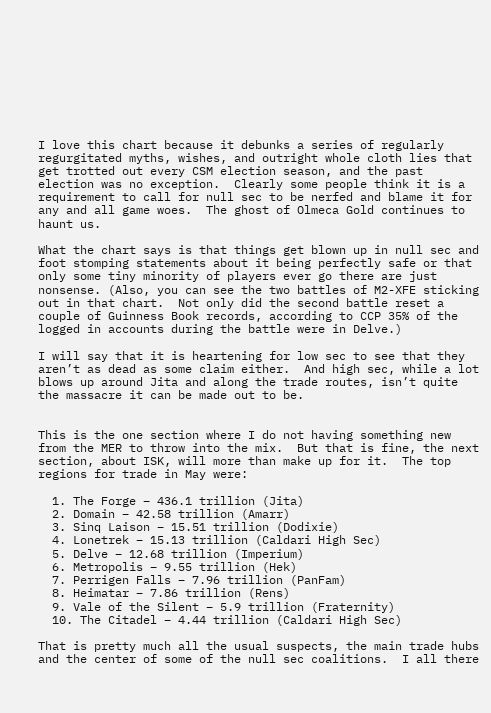I love this chart because it debunks a series of regularly regurgitated myths, wishes, and outright whole cloth lies that get trotted out every CSM election season, and the past election was no exception.  Clearly some people think it is a requirement to call for null sec to be nerfed and blame it for any and all game woes.  The ghost of Olmeca Gold continues to haunt us.

What the chart says is that things get blown up in null sec and foot stomping statements about it being perfectly safe or that only some tiny minority of players ever go there are just nonsense. (Also, you can see the two battles of M2-XFE sticking out in that chart.  Not only did the second battle reset a couple of Guinness Book records, according to CCP 35% of the logged in accounts during the battle were in Delve.)

I will say that it is heartening for low sec to see that they aren’t as dead as some claim either.  And high sec, while a lot blows up around Jita and along the trade routes, isn’t quite the massacre it can be made out to be.


This is the one section where I do not having something new from the MER to throw into the mix.  But that is fine, the next section, about ISK, will more than make up for it.  The top regions for trade in May were:

  1. The Forge – 436.1 trillion (Jita)
  2. Domain – 42.58 trillion (Amarr)
  3. Sinq Laison – 15.51 trillion (Dodixie)
  4. Lonetrek – 15.13 trillion (Caldari High Sec)
  5. Delve – 12.68 trillion (Imperium)
  6. Metropolis – 9.55 trillion (Hek)
  7. Perrigen Falls – 7.96 trillion (PanFam)
  8. Heimatar – 7.86 trillion (Rens)
  9. Vale of the Silent – 5.9 trillion (Fraternity)
  10. The Citadel – 4.44 trillion (Caldari High Sec)

That is pretty much all the usual suspects, the main trade hubs and the center of some of the null sec coalitions.  I all there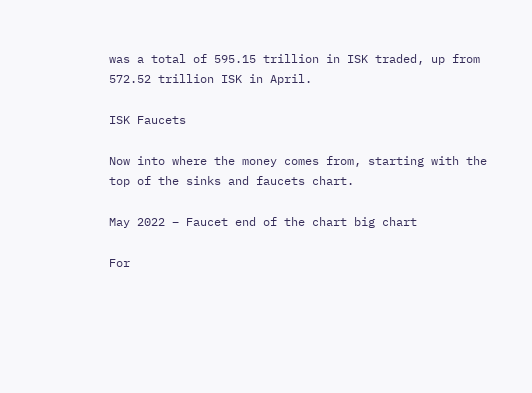was a total of 595.15 trillion in ISK traded, up from 572.52 trillion ISK in April.

ISK Faucets

Now into where the money comes from, starting with the top of the sinks and faucets chart.

May 2022 – Faucet end of the chart big chart

For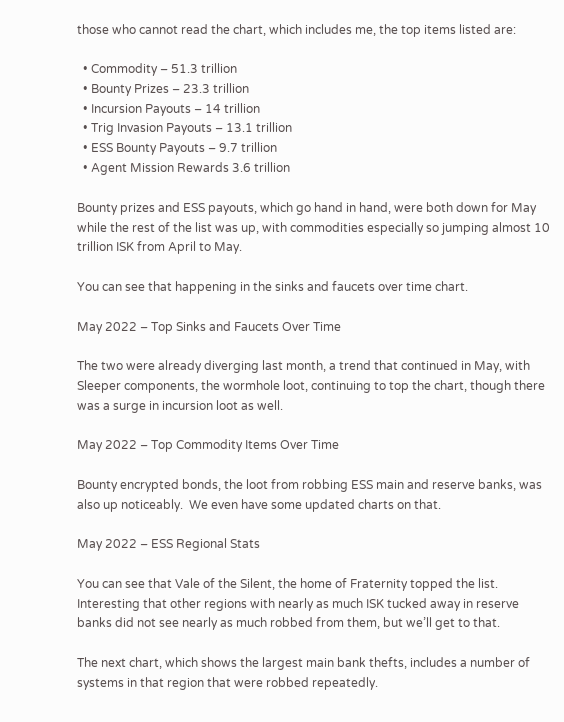those who cannot read the chart, which includes me, the top items listed are:

  • Commodity – 51.3 trillion
  • Bounty Prizes – 23.3 trillion
  • Incursion Payouts – 14 trillion
  • Trig Invasion Payouts – 13.1 trillion
  • ESS Bounty Payouts – 9.7 trillion
  • Agent Mission Rewards 3.6 trillion

Bounty prizes and ESS payouts, which go hand in hand, were both down for May while the rest of the list was up, with commodities especially so jumping almost 10 trillion ISK from April to May.

You can see that happening in the sinks and faucets over time chart.

May 2022 – Top Sinks and Faucets Over Time

The two were already diverging last month, a trend that continued in May, with Sleeper components, the wormhole loot, continuing to top the chart, though there was a surge in incursion loot as well.

May 2022 – Top Commodity Items Over Time

Bounty encrypted bonds, the loot from robbing ESS main and reserve banks, was also up noticeably.  We even have some updated charts on that.

May 2022 – ESS Regional Stats

You can see that Vale of the Silent, the home of Fraternity topped the list.  Interesting that other regions with nearly as much ISK tucked away in reserve banks did not see nearly as much robbed from them, but we’ll get to that.

The next chart, which shows the largest main bank thefts, includes a number of systems in that region that were robbed repeatedly.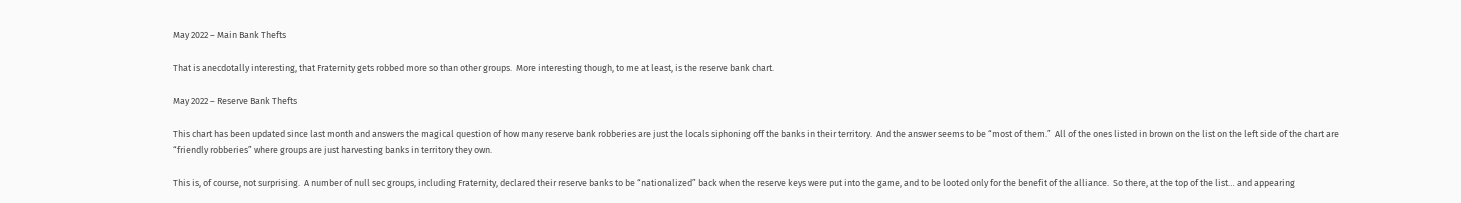May 2022 – Main Bank Thefts

That is anecdotally interesting, that Fraternity gets robbed more so than other groups.  More interesting though, to me at least, is the reserve bank chart.

May 2022 – Reserve Bank Thefts

This chart has been updated since last month and answers the magical question of how many reserve bank robberies are just the locals siphoning off the banks in their territory.  And the answer seems to be “most of them.”  All of the ones listed in brown on the list on the left side of the chart are “friendly robberies” where groups are just harvesting banks in territory they own.

This is, of course, not surprising.  A number of null sec groups, including Fraternity, declared their reserve banks to be “nationalized” back when the reserve keys were put into the game, and to be looted only for the benefit of the alliance.  So there, at the top of the list… and appearing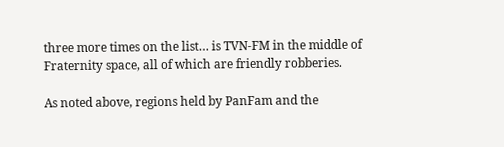three more times on the list… is TVN-FM in the middle of Fraternity space, all of which are friendly robberies.

As noted above, regions held by PanFam and the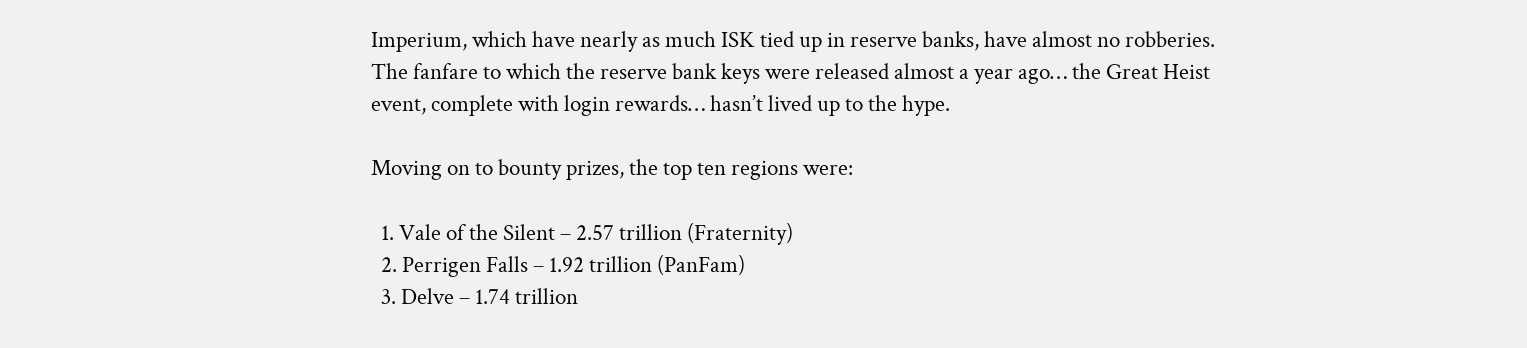Imperium, which have nearly as much ISK tied up in reserve banks, have almost no robberies.  The fanfare to which the reserve bank keys were released almost a year ago… the Great Heist event, complete with login rewards… hasn’t lived up to the hype.

Moving on to bounty prizes, the top ten regions were:

  1. Vale of the Silent – 2.57 trillion (Fraternity)
  2. Perrigen Falls – 1.92 trillion (PanFam)
  3. Delve – 1.74 trillion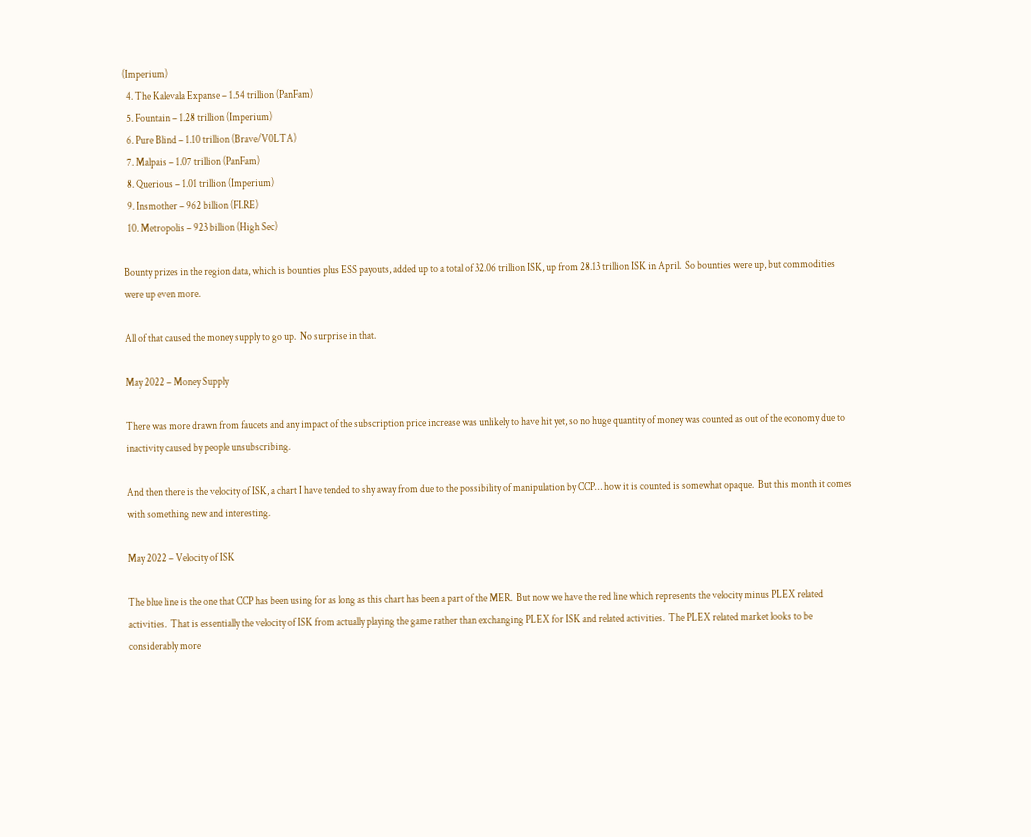(Imperium)
  4. The Kalevala Expanse – 1.54 trillion (PanFam)
  5. Fountain – 1.28 trillion (Imperium)
  6. Pure Blind – 1.10 trillion (Brave/V0LTA)
  7. Malpais – 1.07 trillion (PanFam)
  8. Querious – 1.01 trillion (Imperium)
  9. Insmother – 962 billion (FI.RE)
  10. Metropolis – 923 billion (High Sec)

Bounty prizes in the region data, which is bounties plus ESS payouts, added up to a total of 32.06 trillion ISK, up from 28.13 trillion ISK in April.  So bounties were up, but commodities were up even more.

All of that caused the money supply to go up.  No surprise in that.

May 2022 – Money Supply

There was more drawn from faucets and any impact of the subscription price increase was unlikely to have hit yet, so no huge quantity of money was counted as out of the economy due to inactivity caused by people unsubscribing.

And then there is the velocity of ISK, a chart I have tended to shy away from due to the possibility of manipulation by CCP… how it is counted is somewhat opaque.  But this month it comes with something new and interesting.

May 2022 – Velocity of ISK

The blue line is the one that CCP has been using for as long as this chart has been a part of the MER.  But now we have the red line which represents the velocity minus PLEX related activities.  That is essentially the velocity of ISK from actually playing the game rather than exchanging PLEX for ISK and related activities.  The PLEX related market looks to be considerably more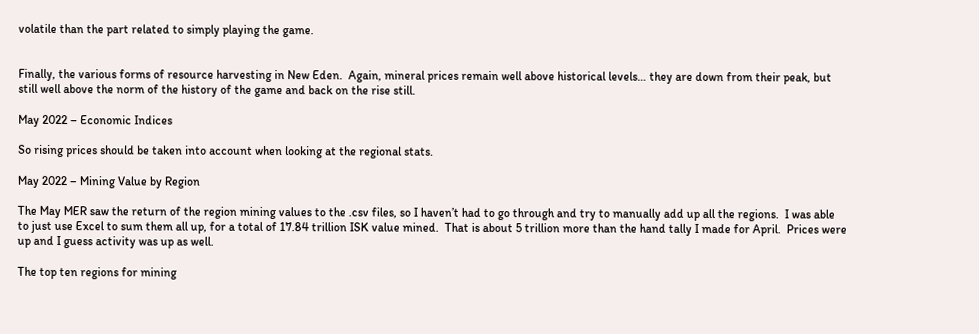volatile than the part related to simply playing the game.


Finally, the various forms of resource harvesting in New Eden.  Again, mineral prices remain well above historical levels… they are down from their peak, but still well above the norm of the history of the game and back on the rise still.

May 2022 – Economic Indices

So rising prices should be taken into account when looking at the regional stats.

May 2022 – Mining Value by Region

The May MER saw the return of the region mining values to the .csv files, so I haven’t had to go through and try to manually add up all the regions.  I was able to just use Excel to sum them all up, for a total of 17.84 trillion ISK value mined.  That is about 5 trillion more than the hand tally I made for April.  Prices were up and I guess activity was up as well.

The top ten regions for mining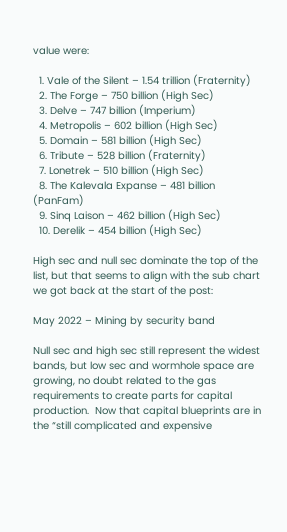value were:

  1. Vale of the Silent – 1.54 trillion (Fraternity)
  2. The Forge – 750 billion (High Sec)
  3. Delve – 747 billion (Imperium)
  4. Metropolis – 602 billion (High Sec)
  5. Domain – 581 billion (High Sec)
  6. Tribute – 528 billion (Fraternity)
  7. Lonetrek – 510 billion (High Sec)
  8. The Kalevala Expanse – 481 billion (PanFam)
  9. Sinq Laison – 462 billion (High Sec)
  10. Derelik – 454 billion (High Sec)

High sec and null sec dominate the top of the list, but that seems to align with the sub chart we got back at the start of the post:

May 2022 – Mining by security band

Null sec and high sec still represent the widest bands, but low sec and wormhole space are growing, no doubt related to the gas requirements to create parts for capital production.  Now that capital blueprints are in the “still complicated and expensive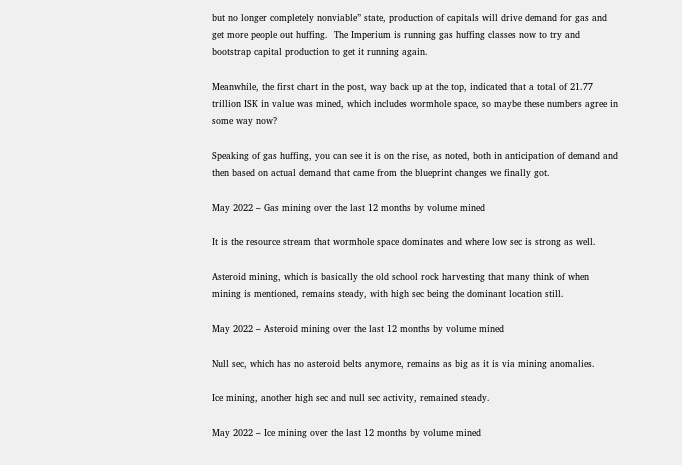but no longer completely nonviable” state, production of capitals will drive demand for gas and get more people out huffing.  The Imperium is running gas huffing classes now to try and bootstrap capital production to get it running again.

Meanwhile, the first chart in the post, way back up at the top, indicated that a total of 21.77 trillion ISK in value was mined, which includes wormhole space, so maybe these numbers agree in some way now?

Speaking of gas huffing, you can see it is on the rise, as noted, both in anticipation of demand and then based on actual demand that came from the blueprint changes we finally got.

May 2022 – Gas mining over the last 12 months by volume mined

It is the resource stream that wormhole space dominates and where low sec is strong as well.

Asteroid mining, which is basically the old school rock harvesting that many think of when mining is mentioned, remains steady, with high sec being the dominant location still.

May 2022 – Asteroid mining over the last 12 months by volume mined

Null sec, which has no asteroid belts anymore, remains as big as it is via mining anomalies.

Ice mining, another high sec and null sec activity, remained steady.

May 2022 – Ice mining over the last 12 months by volume mined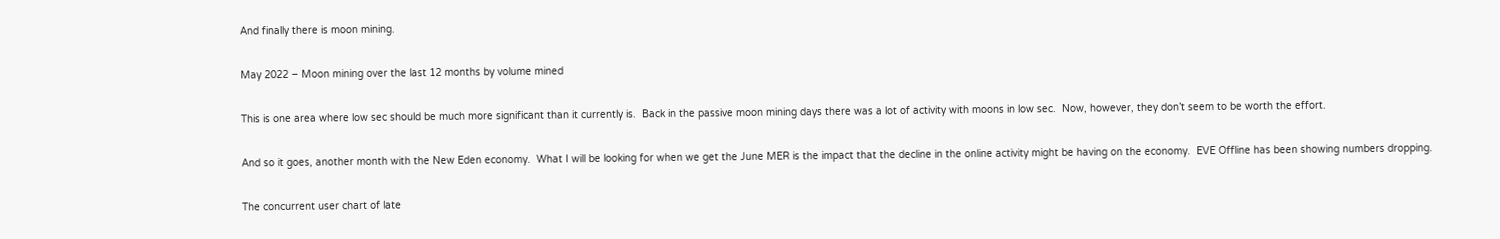And finally there is moon mining.

May 2022 – Moon mining over the last 12 months by volume mined

This is one area where low sec should be much more significant than it currently is.  Back in the passive moon mining days there was a lot of activity with moons in low sec.  Now, however, they don’t seem to be worth the effort.

And so it goes, another month with the New Eden economy.  What I will be looking for when we get the June MER is the impact that the decline in the online activity might be having on the economy.  EVE Offline has been showing numbers dropping.

The concurrent user chart of late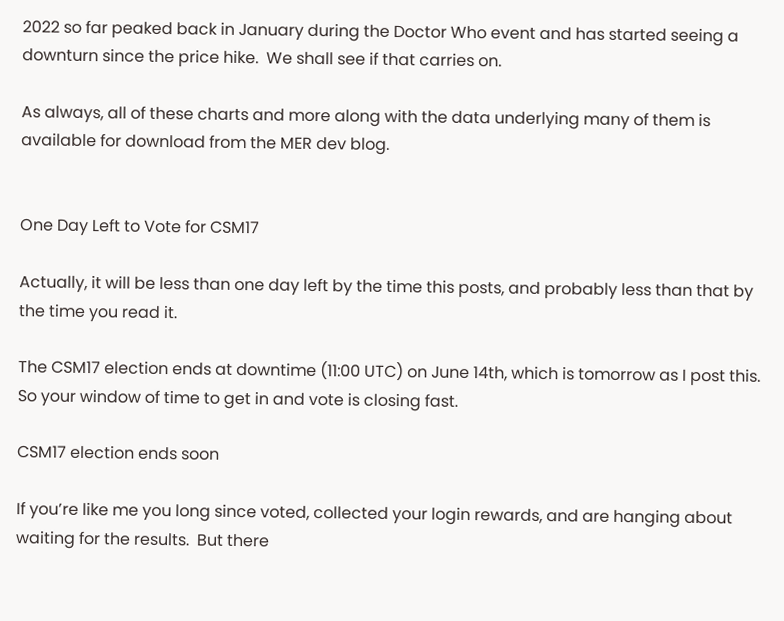2022 so far peaked back in January during the Doctor Who event and has started seeing a downturn since the price hike.  We shall see if that carries on.

As always, all of these charts and more along with the data underlying many of them is available for download from the MER dev blog.


One Day Left to Vote for CSM17

Actually, it will be less than one day left by the time this posts, and probably less than that by the time you read it.

The CSM17 election ends at downtime (11:00 UTC) on June 14th, which is tomorrow as I post this.  So your window of time to get in and vote is closing fast.

CSM17 election ends soon

If you’re like me you long since voted, collected your login rewards, and are hanging about waiting for the results.  But there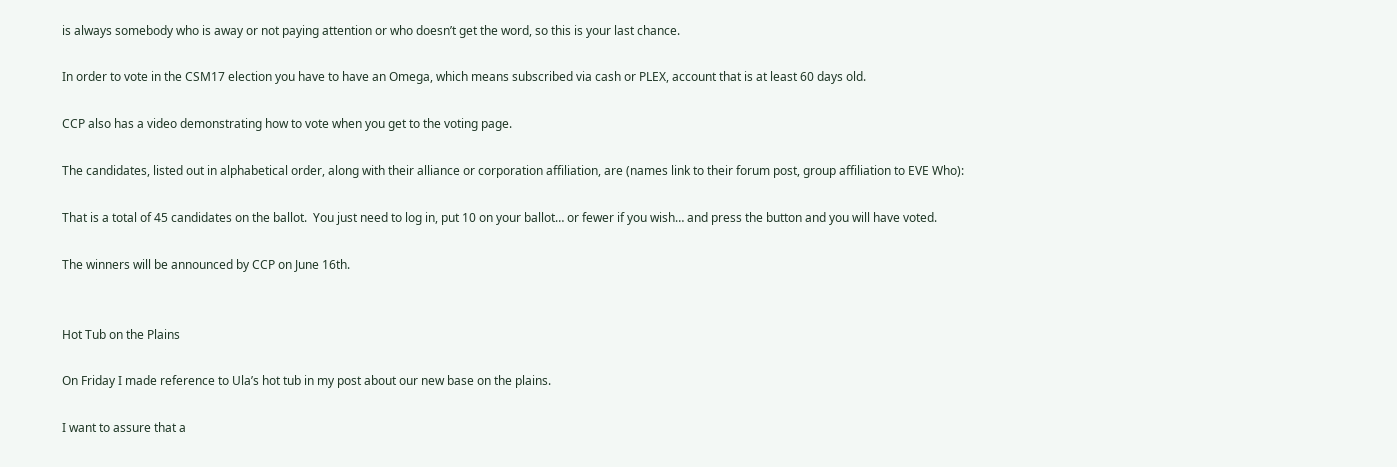is always somebody who is away or not paying attention or who doesn’t get the word, so this is your last chance.

In order to vote in the CSM17 election you have to have an Omega, which means subscribed via cash or PLEX, account that is at least 60 days old.

CCP also has a video demonstrating how to vote when you get to the voting page.

The candidates, listed out in alphabetical order, along with their alliance or corporation affiliation, are (names link to their forum post, group affiliation to EVE Who):

That is a total of 45 candidates on the ballot.  You just need to log in, put 10 on your ballot… or fewer if you wish… and press the button and you will have voted.

The winners will be announced by CCP on June 16th.


Hot Tub on the Plains

On Friday I made reference to Ula’s hot tub in my post about our new base on the plains.

I want to assure that a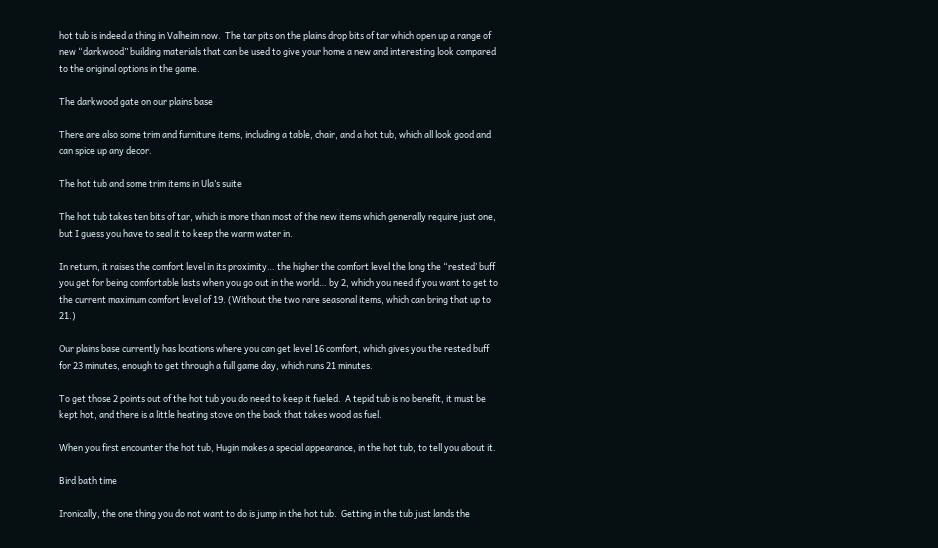hot tub is indeed a thing in Valheim now.  The tar pits on the plains drop bits of tar which open up a range of new “darkwood” building materials that can be used to give your home a new and interesting look compared to the original options in the game.

The darkwood gate on our plains base

There are also some trim and furniture items, including a table, chair, and a hot tub, which all look good and can spice up any decor.

The hot tub and some trim items in Ula’s suite

The hot tub takes ten bits of tar, which is more than most of the new items which generally require just one, but I guess you have to seal it to keep the warm water in.

In return, it raises the comfort level in its proximity… the higher the comfort level the long the “rested’ buff you get for being comfortable lasts when you go out in the world… by 2, which you need if you want to get to the current maximum comfort level of 19. (Without the two rare seasonal items, which can bring that up to 21.)

Our plains base currently has locations where you can get level 16 comfort, which gives you the rested buff for 23 minutes, enough to get through a full game day, which runs 21 minutes.

To get those 2 points out of the hot tub you do need to keep it fueled.  A tepid tub is no benefit, it must be kept hot, and there is a little heating stove on the back that takes wood as fuel.

When you first encounter the hot tub, Hugin makes a special appearance, in the hot tub, to tell you about it.

Bird bath time

Ironically, the one thing you do not want to do is jump in the hot tub.  Getting in the tub just lands the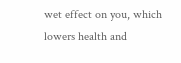wet effect on you, which lowers health and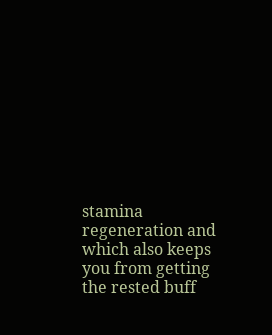stamina regeneration and which also keeps you from getting the rested buff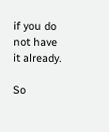if you do not have it already.

So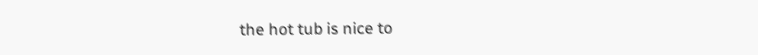the hot tub is nice to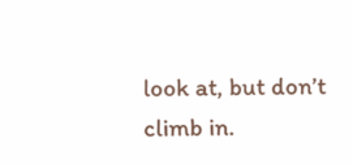look at, but don’t climb in.